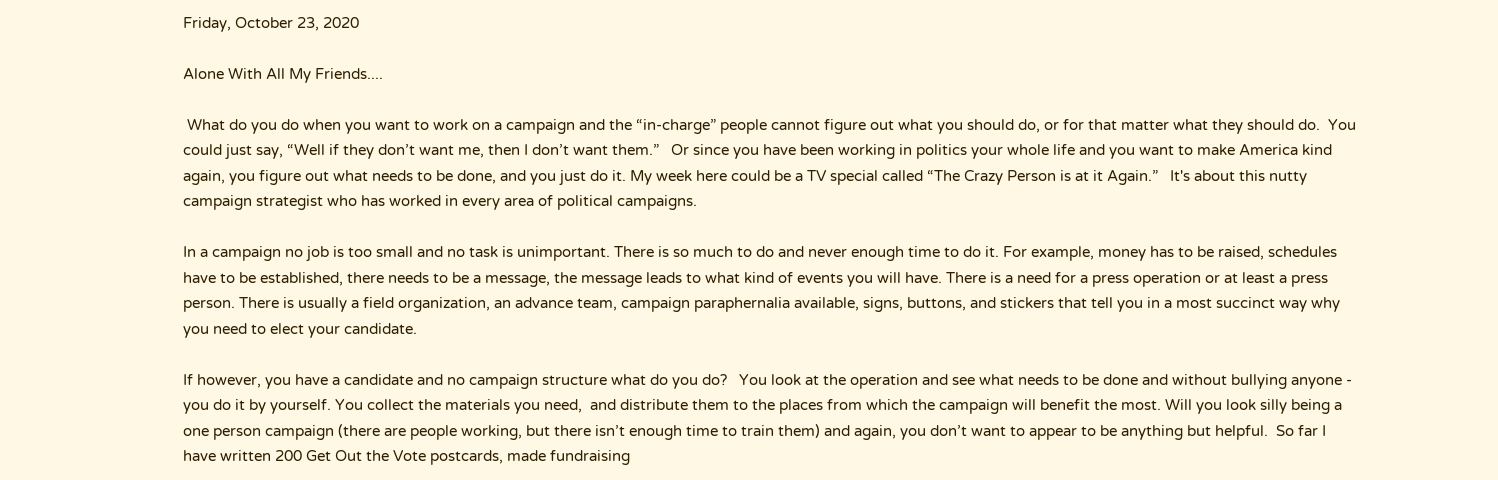Friday, October 23, 2020

Alone With All My Friends....

 What do you do when you want to work on a campaign and the “in-charge” people cannot figure out what you should do, or for that matter what they should do.  You could just say, “Well if they don’t want me, then I don’t want them.”   Or since you have been working in politics your whole life and you want to make America kind again, you figure out what needs to be done, and you just do it. My week here could be a TV special called “The Crazy Person is at it Again.”   It's about this nutty campaign strategist who has worked in every area of political campaigns.

In a campaign no job is too small and no task is unimportant. There is so much to do and never enough time to do it. For example, money has to be raised, schedules have to be established, there needs to be a message, the message leads to what kind of events you will have. There is a need for a press operation or at least a press person. There is usually a field organization, an advance team, campaign paraphernalia available, signs, buttons, and stickers that tell you in a most succinct way why you need to elect your candidate.

If however, you have a candidate and no campaign structure what do you do?   You look at the operation and see what needs to be done and without bullying anyone - you do it by yourself. You collect the materials you need,  and distribute them to the places from which the campaign will benefit the most. Will you look silly being a one person campaign (there are people working, but there isn’t enough time to train them) and again, you don’t want to appear to be anything but helpful.  So far I have written 200 Get Out the Vote postcards, made fundraising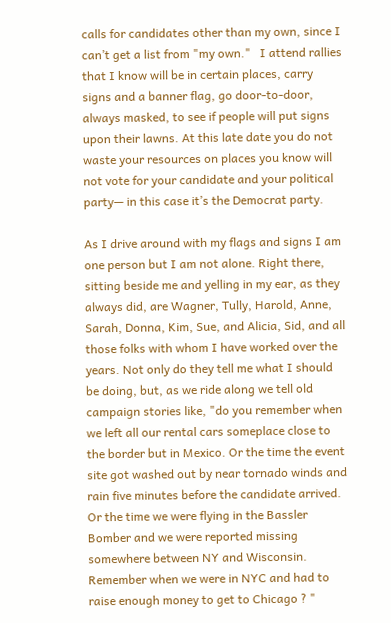calls for candidates other than my own, since I can’t get a list from "my own."   I attend rallies that I know will be in certain places, carry signs and a banner flag, go door-to-door, always masked, to see if people will put signs upon their lawns. At this late date you do not waste your resources on places you know will not vote for your candidate and your political party— in this case it’s the Democrat party.

As I drive around with my flags and signs I am one person but I am not alone. Right there, sitting beside me and yelling in my ear, as they always did, are Wagner, Tully, Harold, Anne, Sarah, Donna, Kim, Sue, and Alicia, Sid, and all those folks with whom I have worked over the years. Not only do they tell me what I should be doing, but, as we ride along we tell old campaign stories like, "do you remember when we left all our rental cars someplace close to the border but in Mexico. Or the time the event site got washed out by near tornado winds and rain five minutes before the candidate arrived. Or the time we were flying in the Bassler Bomber and we were reported missing somewhere between NY and Wisconsin. Remember when we were in NYC and had to raise enough money to get to Chicago ? "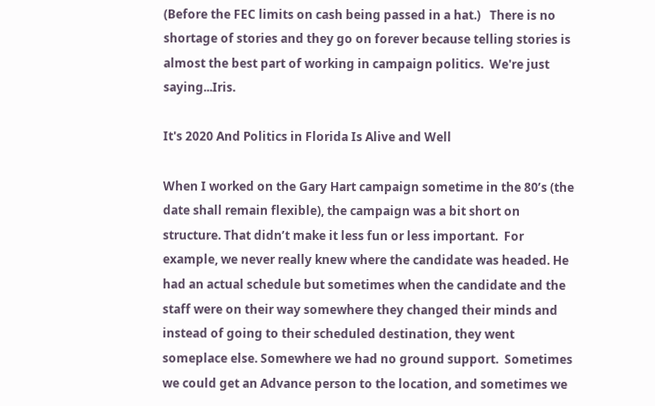(Before the FEC limits on cash being passed in a hat.)   There is no shortage of stories and they go on forever because telling stories is almost the best part of working in campaign politics.  We're just saying...Iris.

It's 2020 And Politics in Florida Is Alive and Well

When I worked on the Gary Hart campaign sometime in the 80’s (the date shall remain flexible), the campaign was a bit short on structure. That didn’t make it less fun or less important.  For example, we never really knew where the candidate was headed. He had an actual schedule but sometimes when the candidate and the staff were on their way somewhere they changed their minds and instead of going to their scheduled destination, they went someplace else. Somewhere we had no ground support.  Sometimes we could get an Advance person to the location, and sometimes we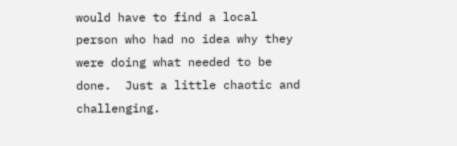would have to find a local person who had no idea why they were doing what needed to be done.  Just a little chaotic and challenging.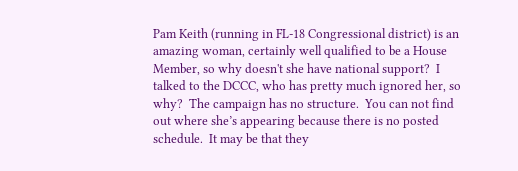Pam Keith (running in FL-18 Congressional district) is an amazing woman, certainly well qualified to be a House Member, so why doesn't she have national support?  I talked to the DCCC, who has pretty much ignored her, so why?  The campaign has no structure.  You can not find out where she’s appearing because there is no posted schedule.  It may be that they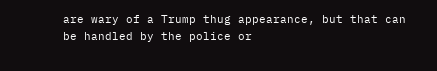are wary of a Trump thug appearance, but that can be handled by the police or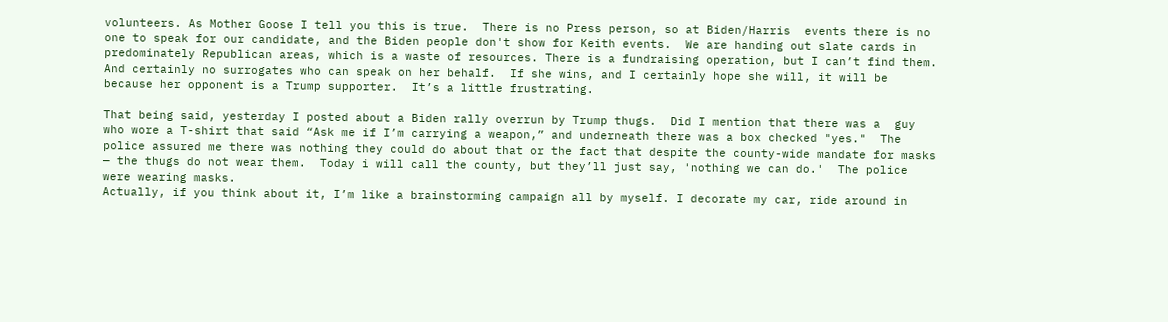volunteers. As Mother Goose I tell you this is true.  There is no Press person, so at Biden/Harris  events there is no one to speak for our candidate, and the Biden people don't show for Keith events.  We are handing out slate cards in predominately Republican areas, which is a waste of resources. There is a fundraising operation, but I can’t find them. And certainly no surrogates who can speak on her behalf.  If she wins, and I certainly hope she will, it will be because her opponent is a Trump supporter.  It’s a little frustrating.

That being said, yesterday I posted about a Biden rally overrun by Trump thugs.  Did I mention that there was a  guy who wore a T-shirt that said “Ask me if I’m carrying a weapon,” and underneath there was a box checked "yes."  The police assured me there was nothing they could do about that or the fact that despite the county-wide mandate for masks — the thugs do not wear them.  Today i will call the county, but they’ll just say, 'nothing we can do.'  The police were wearing masks.
Actually, if you think about it, I’m like a brainstorming campaign all by myself. I decorate my car, ride around in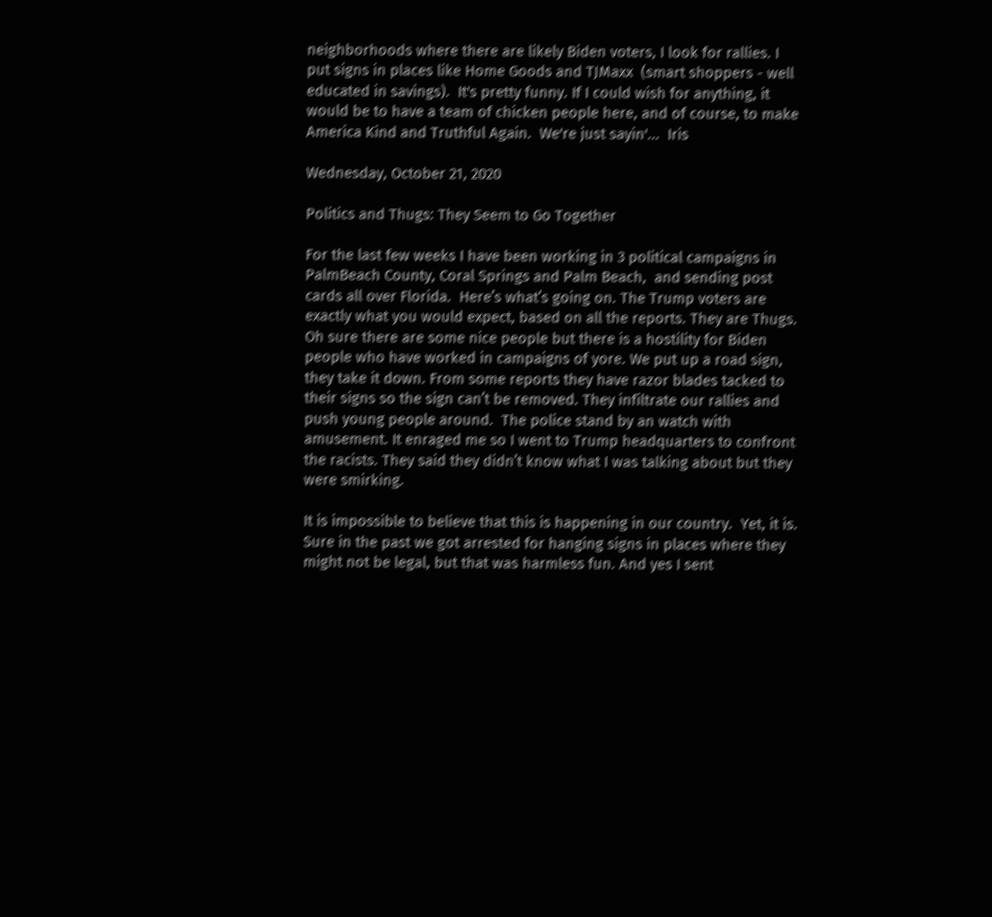neighborhoods where there are likely Biden voters, I look for rallies. I put signs in places like Home Goods and TJMaxx  (smart shoppers - well educated in savings).  It's pretty funny. If I could wish for anything, it would be to have a team of chicken people here, and of course, to make America Kind and Truthful Again.  We're just sayin'...  Iris

Wednesday, October 21, 2020

Politics and Thugs: They Seem to Go Together

For the last few weeks I have been working in 3 political campaigns in PalmBeach County, Coral Springs and Palm Beach,  and sending post cards all over Florida.  Here’s what’s going on. The Trump voters are exactly what you would expect, based on all the reports. They are Thugs. Oh sure there are some nice people but there is a hostility for Biden people who have worked in campaigns of yore. We put up a road sign, they take it down. From some reports they have razor blades tacked to their signs so the sign can’t be removed. They infiltrate our rallies and push young people around.  The police stand by an watch with amusement. It enraged me so I went to Trump headquarters to confront the racists. They said they didn’t know what I was talking about but they were smirking.

It is impossible to believe that this is happening in our country.  Yet, it is.  Sure in the past we got arrested for hanging signs in places where they might not be legal, but that was harmless fun. And yes I sent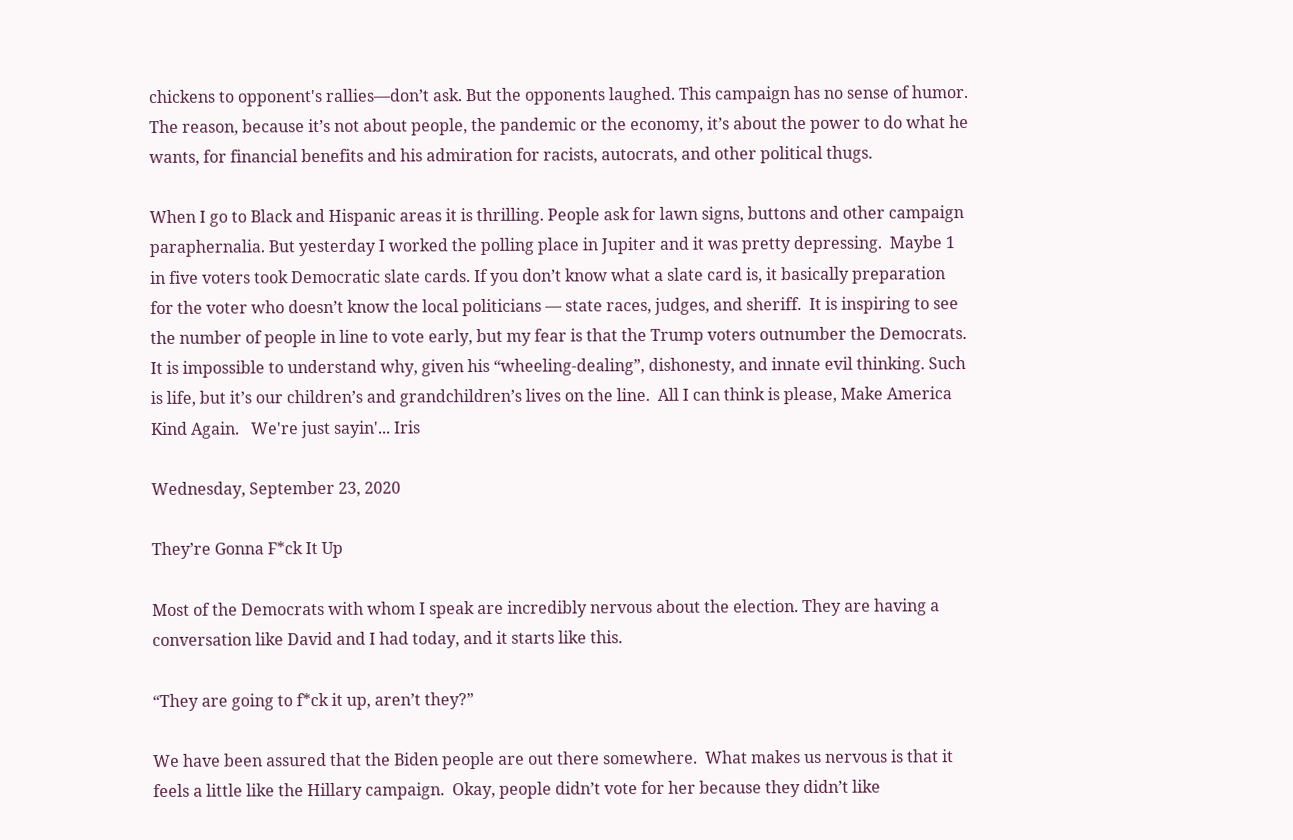chickens to opponent's rallies—don’t ask. But the opponents laughed. This campaign has no sense of humor. The reason, because it’s not about people, the pandemic or the economy, it’s about the power to do what he wants, for financial benefits and his admiration for racists, autocrats, and other political thugs.

When I go to Black and Hispanic areas it is thrilling. People ask for lawn signs, buttons and other campaign paraphernalia. But yesterday I worked the polling place in Jupiter and it was pretty depressing.  Maybe 1 in five voters took Democratic slate cards. If you don’t know what a slate card is, it basically preparation for the voter who doesn’t know the local politicians — state races, judges, and sheriff.  It is inspiring to see the number of people in line to vote early, but my fear is that the Trump voters outnumber the Democrats.  It is impossible to understand why, given his “wheeling-dealing”, dishonesty, and innate evil thinking. Such is life, but it’s our children’s and grandchildren’s lives on the line.  All I can think is please, Make America Kind Again.   We're just sayin'... Iris

Wednesday, September 23, 2020

They’re Gonna F*ck It Up

Most of the Democrats with whom I speak are incredibly nervous about the election. They are having a conversation like David and I had today, and it starts like this.

“They are going to f*ck it up, aren’t they?”

We have been assured that the Biden people are out there somewhere.  What makes us nervous is that it feels a little like the Hillary campaign.  Okay, people didn’t vote for her because they didn’t like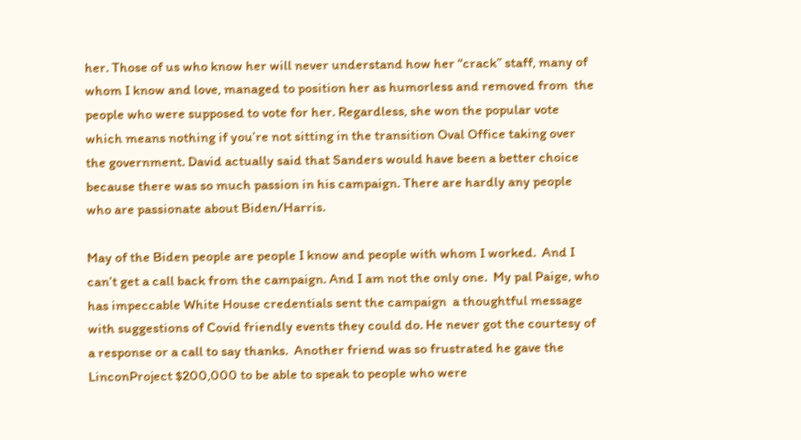her. Those of us who know her will never understand how her “crack” staff, many of whom I know and love, managed to position her as humorless and removed from  the people who were supposed to vote for her. Regardless, she won the popular vote which means nothing if you’re not sitting in the transition Oval Office taking over the government. David actually said that Sanders would have been a better choice because there was so much passion in his campaign. There are hardly any people who are passionate about Biden/Harris.

May of the Biden people are people I know and people with whom I worked.  And I can’t get a call back from the campaign. And I am not the only one.  My pal Paige, who has impeccable White House credentials sent the campaign  a thoughtful message with suggestions of Covid friendly events they could do. He never got the courtesy of a response or a call to say thanks.  Another friend was so frustrated he gave the LinconProject $200,000 to be able to speak to people who were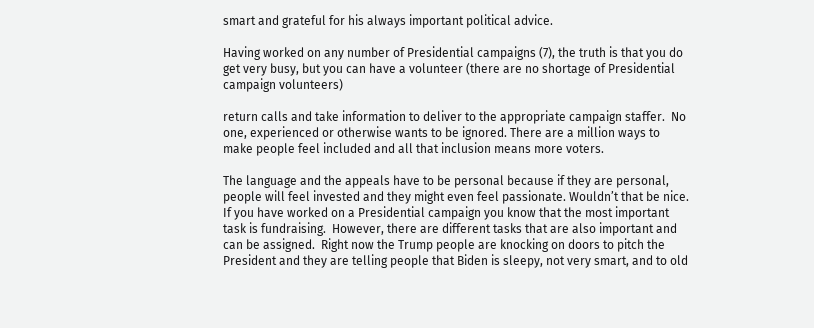smart and grateful for his always important political advice.

Having worked on any number of Presidential campaigns (7), the truth is that you do get very busy, but you can have a volunteer (there are no shortage of Presidential campaign volunteers)

return calls and take information to deliver to the appropriate campaign staffer.  No one, experienced or otherwise wants to be ignored. There are a million ways to make people feel included and all that inclusion means more voters.

The language and the appeals have to be personal because if they are personal, people will feel invested and they might even feel passionate. Wouldn’t that be nice.  If you have worked on a Presidential campaign you know that the most important task is fundraising.  However, there are different tasks that are also important and can be assigned.  Right now the Trump people are knocking on doors to pitch the President and they are telling people that Biden is sleepy, not very smart, and to old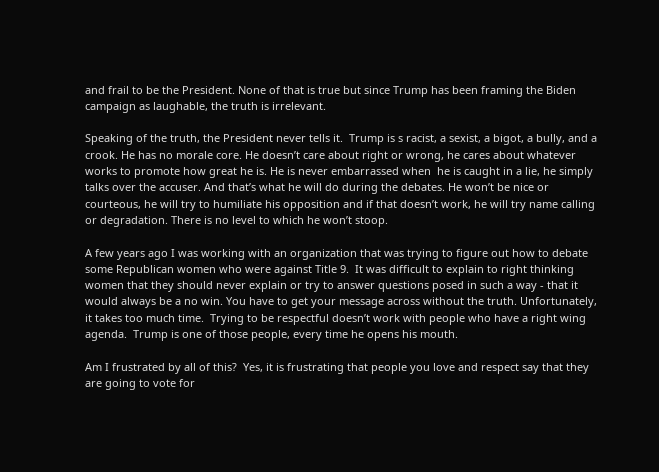and frail to be the President. None of that is true but since Trump has been framing the Biden campaign as laughable, the truth is irrelevant.

Speaking of the truth, the President never tells it.  Trump is s racist, a sexist, a bigot, a bully, and a crook. He has no morale core. He doesn’t care about right or wrong, he cares about whatever works to promote how great he is. He is never embarrassed when  he is caught in a lie, he simply talks over the accuser. And that’s what he will do during the debates. He won’t be nice or courteous, he will try to humiliate his opposition and if that doesn’t work, he will try name calling or degradation. There is no level to which he won’t stoop.

A few years ago I was working with an organization that was trying to figure out how to debate some Republican women who were against Title 9.  It was difficult to explain to right thinking women that they should never explain or try to answer questions posed in such a way - that it would always be a no win. You have to get your message across without the truth. Unfortunately, it takes too much time.  Trying to be respectful doesn’t work with people who have a right wing agenda.  Trump is one of those people, every time he opens his mouth.

Am I frustrated by all of this?  Yes, it is frustrating that people you love and respect say that they are going to vote for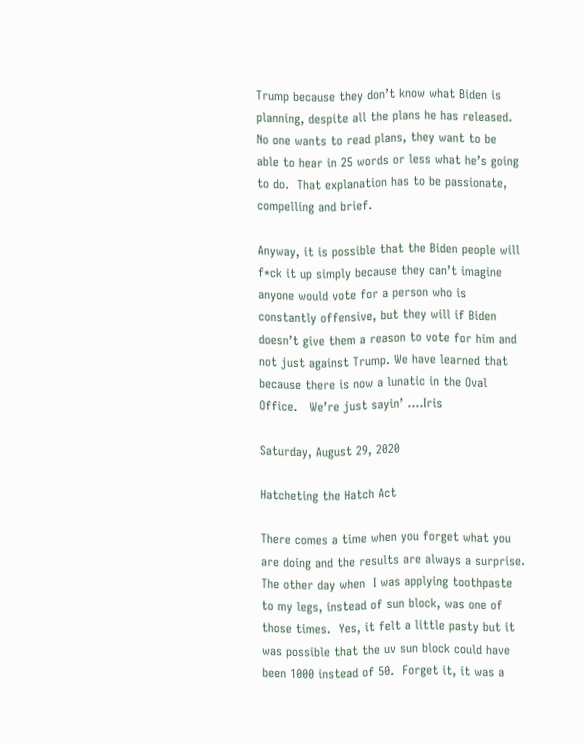Trump because they don’t know what Biden is planning, despite all the plans he has released. No one wants to read plans, they want to be able to hear in 25 words or less what he’s going to do.  That explanation has to be passionate, compelling and brief.

Anyway, it is possible that the Biden people will f*ck it up simply because they can’t imagine anyone would vote for a person who is constantly offensive, but they will if Biden doesn’t give them a reason to vote for him and not just against Trump. We have learned that because there is now a lunatic in the Oval Office.   We’re just sayin’ ....Iris

Saturday, August 29, 2020

Hatcheting the Hatch Act

There comes a time when you forget what you are doing and the results are always a surprise. The other day when  I was applying toothpaste to my legs, instead of sun block, was one of those times.  Yes, it felt a little pasty but it was possible that the uv sun block could have been 1000 instead of 50.  Forget it, it was a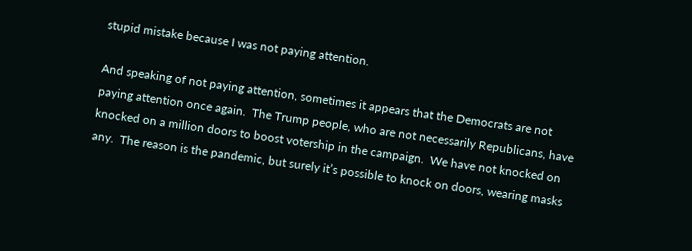stupid mistake because I was not paying attention.

And speaking of not paying attention, sometimes it appears that the Democrats are not paying attention once again.  The Trump people, who are not necessarily Republicans, have knocked on a million doors to boost votership in the campaign.  We have not knocked on any.  The reason is the pandemic, but surely it’s possible to knock on doors, wearing masks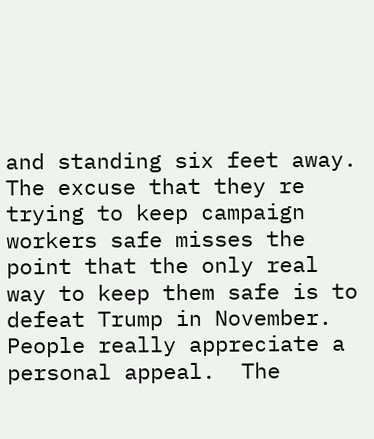and standing six feet away.  The excuse that they re trying to keep campaign workers safe misses the point that the only real way to keep them safe is to defeat Trump in November.  People really appreciate a personal appeal.  The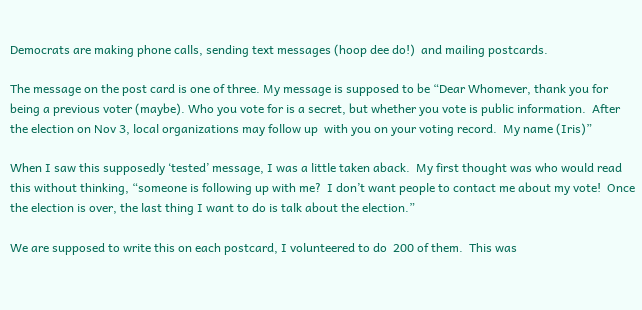Democrats are making phone calls, sending text messages (hoop dee do!)  and mailing postcards.

The message on the post card is one of three. My message is supposed to be “Dear Whomever, thank you for being a previous voter (maybe). Who you vote for is a secret, but whether you vote is public information.  After the election on Nov 3, local organizations may follow up  with you on your voting record.  My name (Iris)”

When I saw this supposedly ‘tested’ message, I was a little taken aback.  My first thought was who would read this without thinking, “someone is following up with me?  I don’t want people to contact me about my vote!  Once the election is over, the last thing I want to do is talk about the election.”

We are supposed to write this on each postcard, I volunteered to do  200 of them.  This was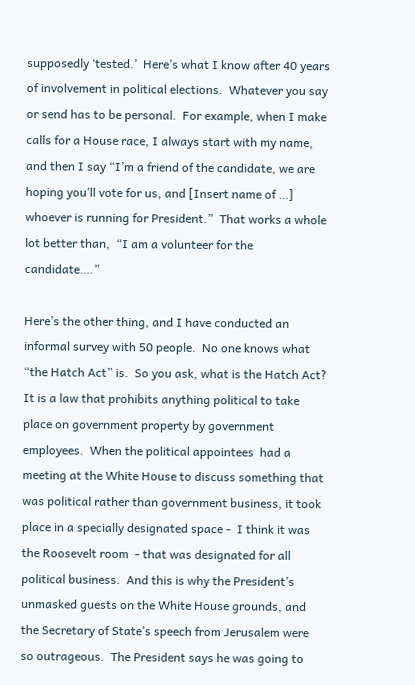supposedly ‘tested.’  Here’s what I know after 40 years of involvement in political elections.  Whatever you say or send has to be personal.  For example, when I make calls for a House race, I always start with my name, and then I say “I’m a friend of the candidate, we are hoping you’ll vote for us, and [Insert name of …] whoever is running for President.”  That works a whole lot better than,  “I am a volunteer for the candidate….”

Here’s the other thing, and I have conducted an informal survey with 50 people.  No one knows what “the Hatch Act” is.  So you ask, what is the Hatch Act?   It is a law that prohibits anything political to take place on government property by government employees.  When the political appointees  had a meeting at the White House to discuss something that was political rather than government business, it took place in a specially designated space -  I think it was the Roosevelt room  - that was designated for all political business.  And this is why the President’s unmasked guests on the White House grounds, and the Secretary of State’s speech from Jerusalem were so outrageous.  The President says he was going to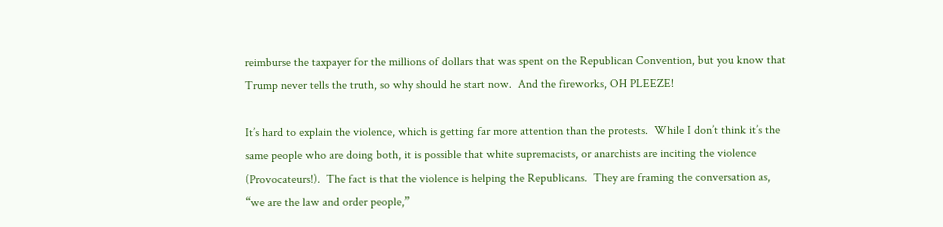reimburse the taxpayer for the millions of dollars that was spent on the Republican Convention, but you know that Trump never tells the truth, so why should he start now.  And the fireworks, OH PLEEZE!

It’s hard to explain the violence, which is getting far more attention than the protests.  While I don’t think it’s the same people who are doing both, it is possible that white supremacists, or anarchists are inciting the violence  (Provocateurs!).  The fact is that the violence is helping the Republicans.  They are framing the conversation as, “we are the law and order people,”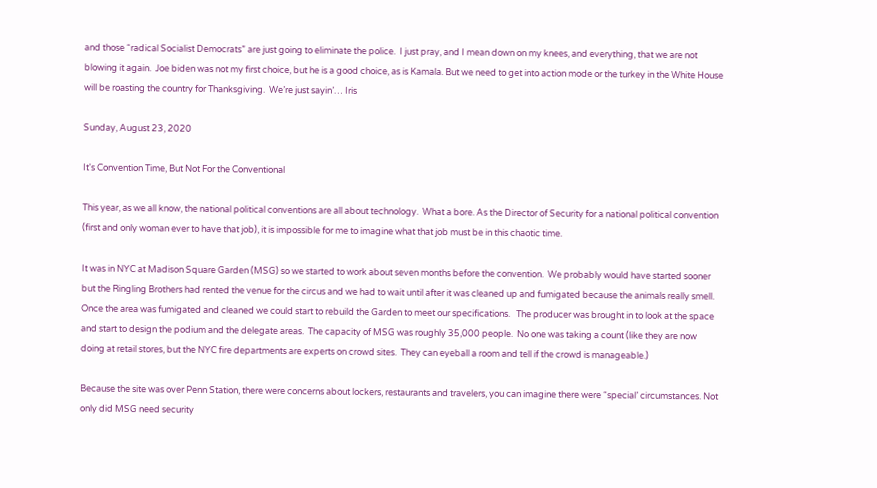and those “radical Socialist Democrats” are just going to eliminate the police.  I just pray, and I mean down on my knees, and everything, that we are not blowing it again.  Joe biden was not my first choice, but he is a good choice, as is Kamala. But we need to get into action mode or the turkey in the White House will be roasting the country for Thanksgiving.  We’re just sayin’… Iris

Sunday, August 23, 2020

It's Convention Time, But Not For the Conventional

This year, as we all know, the national political conventions are all about technology.  What a bore. As the Director of Security for a national political convention (first and only woman ever to have that job), it is impossible for me to imagine what that job must be in this chaotic time.

It was in NYC at Madison Square Garden (MSG) so we started to work about seven months before the convention.  We probably would have started sooner but the Ringling Brothers had rented the venue for the circus and we had to wait until after it was cleaned up and fumigated because the animals really smell. Once the area was fumigated and cleaned we could start to rebuild the Garden to meet our specifications.   The producer was brought in to look at the space and start to design the podium and the delegate areas.  The capacity of MSG was roughly 35,000 people.  No one was taking a count (like they are now doing at retail stores, but the NYC fire departments are experts on crowd sites.  They can eyeball a room and tell if the crowd is manageable.)

Because the site was over Penn Station, there were concerns about lockers, restaurants and travelers, you can imagine there were “special’ circumstances. Not only did MSG need security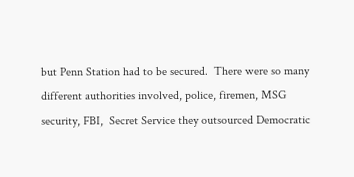but Penn Station had to be secured.  There were so many different authorities involved, police, firemen, MSG security, FBI,  Secret Service they outsourced Democratic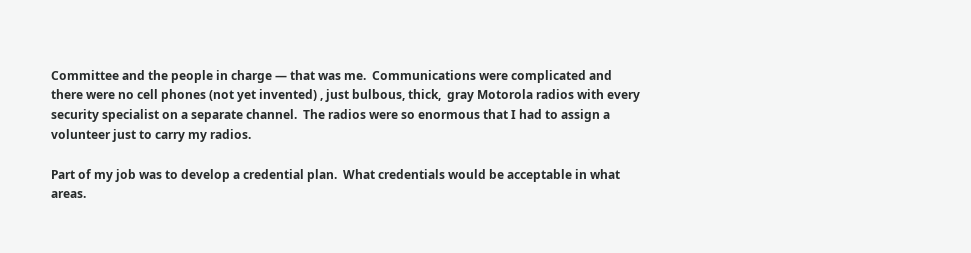Committee and the people in charge — that was me.  Communications were complicated and there were no cell phones (not yet invented) , just bulbous, thick,  gray Motorola radios with every security specialist on a separate channel.  The radios were so enormous that I had to assign a volunteer just to carry my radios.

Part of my job was to develop a credential plan.  What credentials would be acceptable in what areas.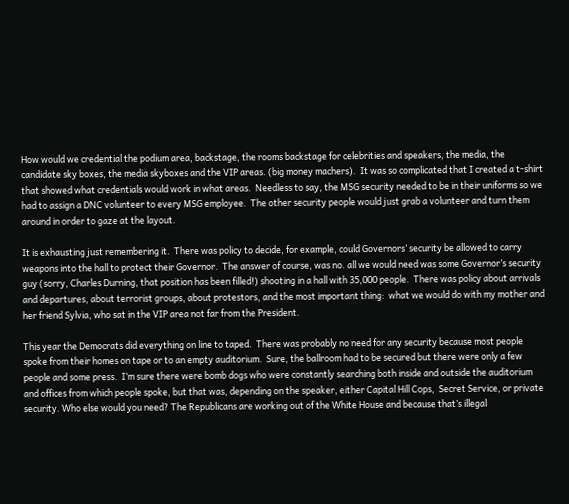How would we credential the podium area, backstage, the rooms backstage for celebrities and speakers, the media, the candidate sky boxes, the media skyboxes and the VIP areas. (big money machers).  It was so complicated that I created a t-shirt that showed what credentials would work in what areas.  Needless to say, the MSG security needed to be in their uniforms so we had to assign a DNC volunteer to every MSG employee.  The other security people would just grab a volunteer and turn them around in order to gaze at the layout.

It is exhausting just remembering it.  There was policy to decide, for example, could Governors’ security be allowed to carry weapons into the hall to protect their Governor.  The answer of course, was no. all we would need was some Governor’s security guy (sorry, Charles Durning, that position has been filled!) shooting in a hall with 35,000 people.  There was policy about arrivals and departures, about terrorist groups, about protestors, and the most important thing:  what we would do with my mother and her friend Sylvia, who sat in the VIP area not far from the President.

This year the Democrats did everything on line to taped.  There was probably no need for any security because most people spoke from their homes on tape or to an empty auditorium.  Sure, the ballroom had to be secured but there were only a few people and some press.  I’m sure there were bomb dogs who were constantly searching both inside and outside the auditorium and offices from which people spoke, but that was, depending on the speaker, either Capital Hill Cops,  Secret Service, or private security. Who else would you need? The Republicans are working out of the White House and because that’s illegal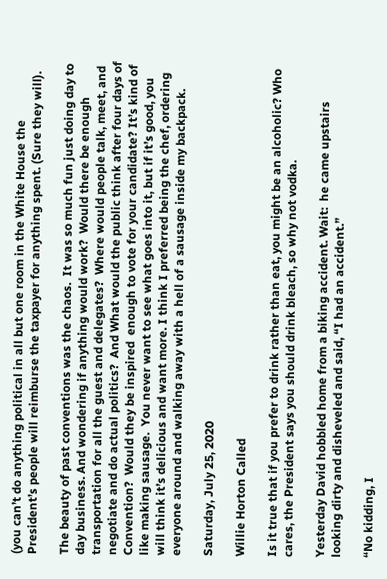(you can’t do anything political in all but one room in the White House the President’s people will reimburse the taxpayer for anything spent. (Sure they will).

The beauty of past conventions was the chaos.  It was so much fun just doing day to day business. And wondering if anything would work?  Would there be enough transportation for all the guest and delegates?  Where would people talk, meet, and negotiate and do actual politics?  And What would the public think after four days of Convention?  Would they be inspired  enough to vote for your candidate? It’s kind of like making sausage.  You never want to see what goes into it, but if it’s good, you will think it’s delicious and want more. I think I preferred being the chef, ordering everyone around and walking away with a hell of a sausage inside my backpack.

Saturday, July 25, 2020

Willie Horton Called

Is it true that if you prefer to drink rather than eat, you might be an alcoholic? Who cares, the President says you should drink bleach, so why not vodka.

Yesterday David hobbled home from a biking accident. Wait:  he came upstairs looking dirty and disheveled and said, “I had an accident.”

“No kidding, I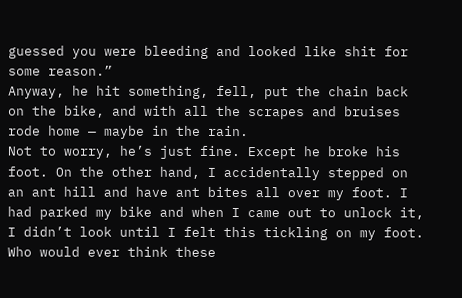guessed you were bleeding and looked like shit for some reason.”
Anyway, he hit something, fell, put the chain back on the bike, and with all the scrapes and bruises rode home — maybe in the rain.
Not to worry, he’s just fine. Except he broke his foot. On the other hand, I accidentally stepped on an ant hill and have ant bites all over my foot. I had parked my bike and when I came out to unlock it, I didn’t look until I felt this tickling on my foot. Who would ever think these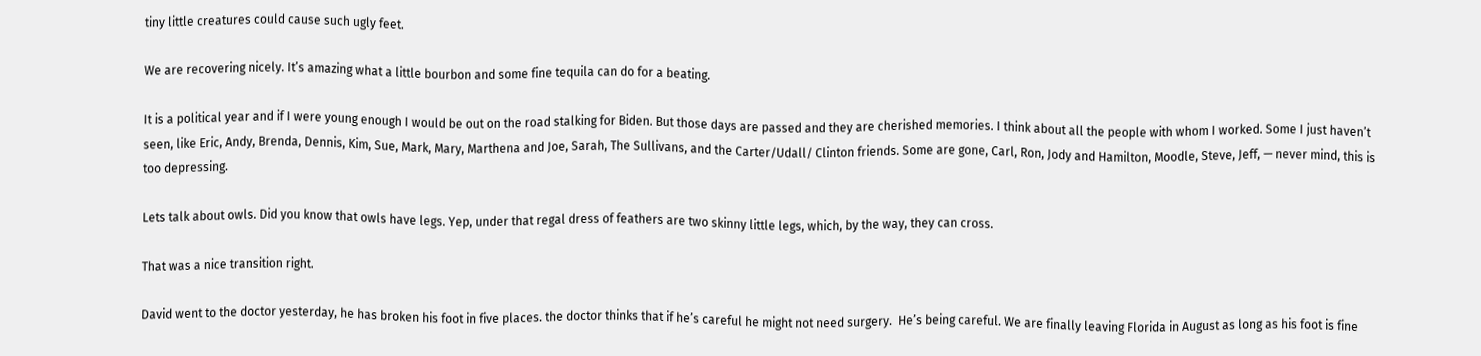tiny little creatures could cause such ugly feet.

We are recovering nicely. It’s amazing what a little bourbon and some fine tequila can do for a beating.

It is a political year and if I were young enough I would be out on the road stalking for Biden. But those days are passed and they are cherished memories. I think about all the people with whom I worked. Some I just haven’t seen, like Eric, Andy, Brenda, Dennis, Kim, Sue, Mark, Mary, Marthena and Joe, Sarah, The Sullivans, and the Carter/Udall/ Clinton friends. Some are gone, Carl, Ron, Jody and Hamilton, Moodle, Steve, Jeff, — never mind, this is too depressing.

Lets talk about owls. Did you know that owls have legs. Yep, under that regal dress of feathers are two skinny little legs, which, by the way, they can cross.

That was a nice transition right.

David went to the doctor yesterday, he has broken his foot in five places. the doctor thinks that if he’s careful he might not need surgery.  He’s being careful. We are finally leaving Florida in August as long as his foot is fine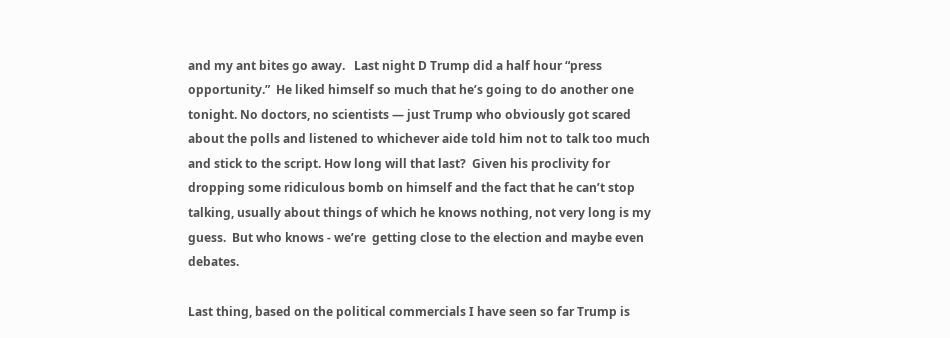and my ant bites go away.   Last night D Trump did a half hour “press opportunity.”  He liked himself so much that he’s going to do another one tonight. No doctors, no scientists — just Trump who obviously got scared about the polls and listened to whichever aide told him not to talk too much and stick to the script. How long will that last?  Given his proclivity for dropping some ridiculous bomb on himself and the fact that he can’t stop talking, usually about things of which he knows nothing, not very long is my guess.  But who knows - we’re  getting close to the election and maybe even debates.

Last thing, based on the political commercials I have seen so far Trump is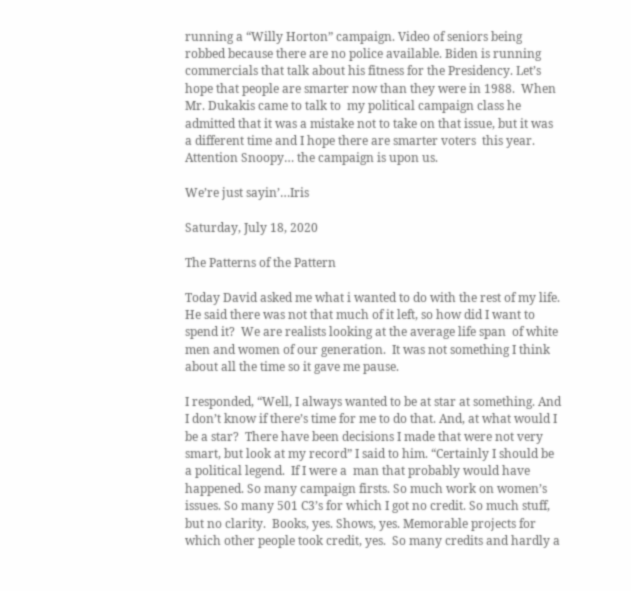running a “Willy Horton” campaign. Video of seniors being robbed because there are no police available. Biden is running commercials that talk about his fitness for the Presidency. Let’s hope that people are smarter now than they were in 1988.  When Mr. Dukakis came to talk to  my political campaign class he admitted that it was a mistake not to take on that issue, but it was a different time and I hope there are smarter voters  this year.  Attention Snoopy… the campaign is upon us.

We’re just sayin’…Iris

Saturday, July 18, 2020

The Patterns of the Pattern

Today David asked me what i wanted to do with the rest of my life. He said there was not that much of it left, so how did I want to spend it?  We are realists looking at the average life span  of white men and women of our generation.  It was not something I think about all the time so it gave me pause.

I responded, “Well, I always wanted to be at star at something. And I don’t know if there’s time for me to do that. And, at what would I be a star?  There have been decisions I made that were not very smart, but look at my record” I said to him. “Certainly I should be a political legend.  If I were a  man that probably would have happened. So many campaign firsts. So much work on women’s issues. So many 501 C3’s for which I got no credit. So much stuff,  but no clarity.  Books, yes. Shows, yes. Memorable projects for which other people took credit, yes.  So many credits and hardly a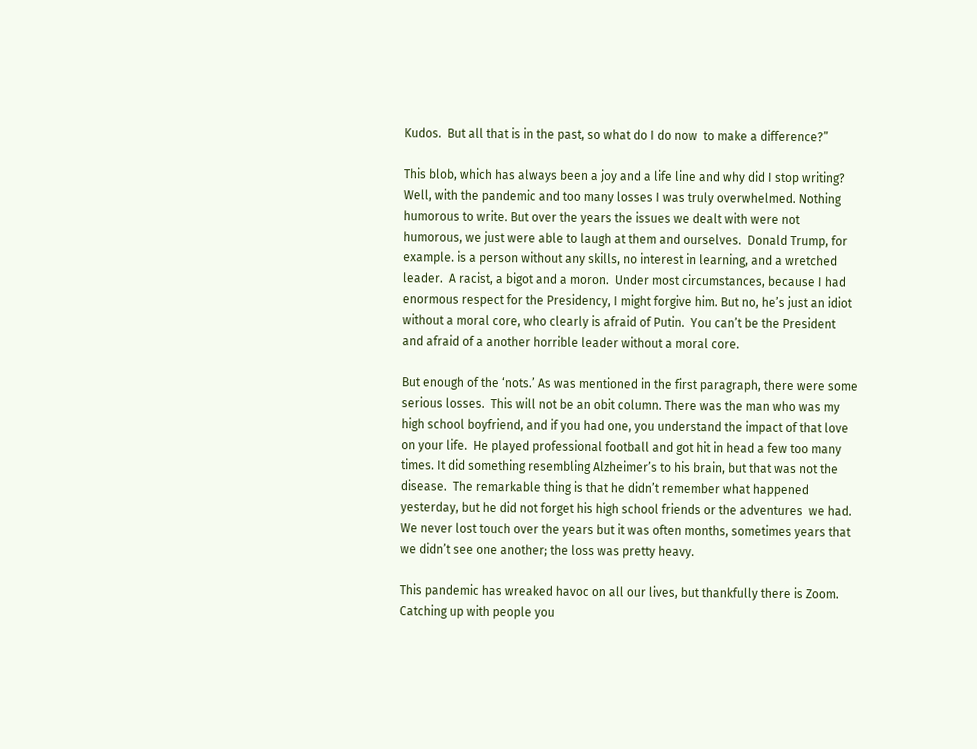Kudos.  But all that is in the past, so what do I do now  to make a difference?”

This blob, which has always been a joy and a life line and why did I stop writing?  Well, with the pandemic and too many losses I was truly overwhelmed. Nothing humorous to write. But over the years the issues we dealt with were not humorous, we just were able to laugh at them and ourselves.  Donald Trump, for example. is a person without any skills, no interest in learning, and a wretched leader.  A racist, a bigot and a moron.  Under most circumstances, because I had enormous respect for the Presidency, I might forgive him. But no, he’s just an idiot without a moral core, who clearly is afraid of Putin.  You can’t be the President and afraid of a another horrible leader without a moral core.

But enough of the ‘nots.’ As was mentioned in the first paragraph, there were some serious losses.  This will not be an obit column. There was the man who was my high school boyfriend, and if you had one, you understand the impact of that love on your life.  He played professional football and got hit in head a few too many times. It did something resembling Alzheimer’s to his brain, but that was not the disease.  The remarkable thing is that he didn’t remember what happened yesterday, but he did not forget his high school friends or the adventures  we had.  We never lost touch over the years but it was often months, sometimes years that we didn’t see one another; the loss was pretty heavy.

This pandemic has wreaked havoc on all our lives, but thankfully there is Zoom. Catching up with people you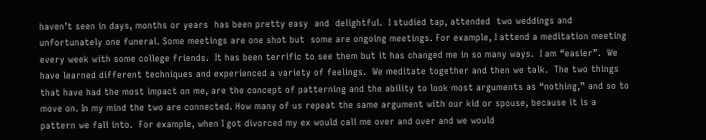haven’t seen in days, months or years  has been pretty easy  and  delightful.  I studied tap, attended  two weddings and unfortunately one funeral. Some meetings are one shot but  some are ongoing meetings. For example, I attend a meditation meeting every week with some college friends.  It has been terrific to see them but it has changed me in so many ways.  I am “easier”.  We have learned different techniques and experienced a variety of feelings.  We meditate together and then we talk.  The two things that have had the most impact on me, are the concept of patterning and the ability to look most arguments as “nothing,” and so to move on. In my mind the two are connected. How many of us repeat the same argument with our kid or spouse, because it is a pattern we fall into.  For example, when I got divorced my ex would call me over and over and we would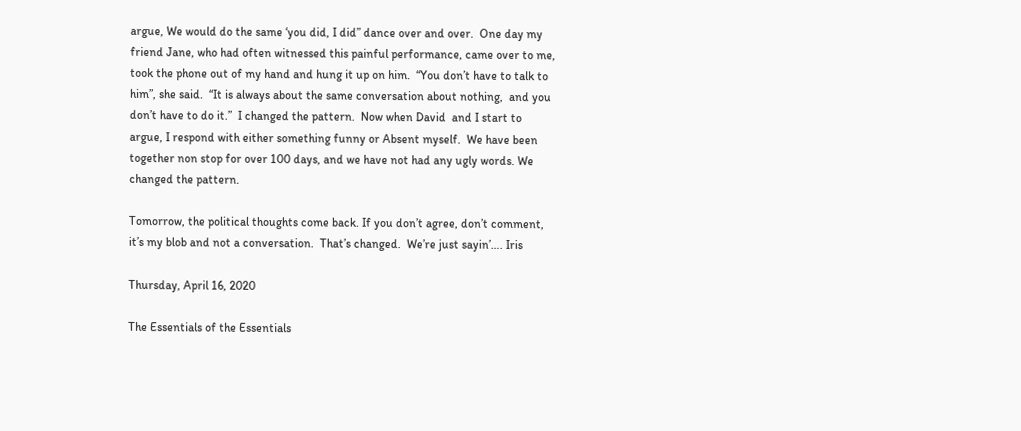argue, We would do the same ‘you did, I did” dance over and over.  One day my friend Jane, who had often witnessed this painful performance, came over to me, took the phone out of my hand and hung it up on him.  “You don’t have to talk to him”, she said.  “It is always about the same conversation about nothing,  and you don’t have to do it.”  I changed the pattern.  Now when David  and I start to argue, I respond with either something funny or Absent myself.  We have been together non stop for over 100 days, and we have not had any ugly words. We changed the pattern.

Tomorrow, the political thoughts come back. If you don’t agree, don’t comment, it’s my blob and not a conversation.  That’s changed.  We’re just sayin’…. Iris

Thursday, April 16, 2020

The Essentials of the Essentials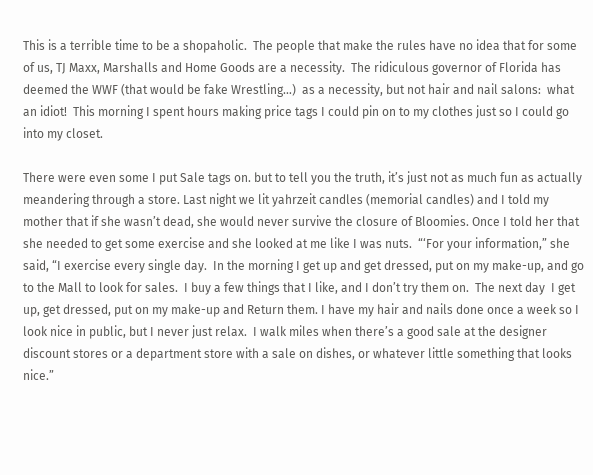This is a terrible time to be a shopaholic.  The people that make the rules have no idea that for some of us, TJ Maxx, Marshalls and Home Goods are a necessity.  The ridiculous governor of Florida has deemed the WWF (that would be fake Wrestling…)  as a necessity, but not hair and nail salons:  what an idiot!  This morning I spent hours making price tags I could pin on to my clothes just so I could go into my closet.

There were even some I put Sale tags on. but to tell you the truth, it’s just not as much fun as actually meandering through a store. Last night we lit yahrzeit candles (memorial candles) and I told my mother that if she wasn’t dead, she would never survive the closure of Bloomies. Once I told her that she needed to get some exercise and she looked at me like I was nuts.  “‘For your information,” she said, “I exercise every single day.  In the morning I get up and get dressed, put on my make-up, and go to the Mall to look for sales.  I buy a few things that I like, and I don’t try them on.  The next day  I get up, get dressed, put on my make-up and Return them. I have my hair and nails done once a week so I look nice in public, but I never just relax.  I walk miles when there’s a good sale at the designer discount stores or a department store with a sale on dishes, or whatever little something that looks nice.”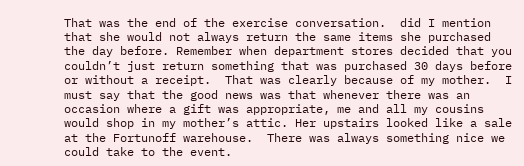That was the end of the exercise conversation.  did I mention that she would not always return the same items she purchased the day before. Remember when department stores decided that you couldn’t just return something that was purchased 30 days before or without a receipt.  That was clearly because of my mother.  I must say that the good news was that whenever there was an occasion where a gift was appropriate, me and all my cousins would shop in my mother’s attic. Her upstairs looked like a sale at the Fortunoff warehouse.  There was always something nice we could take to the event.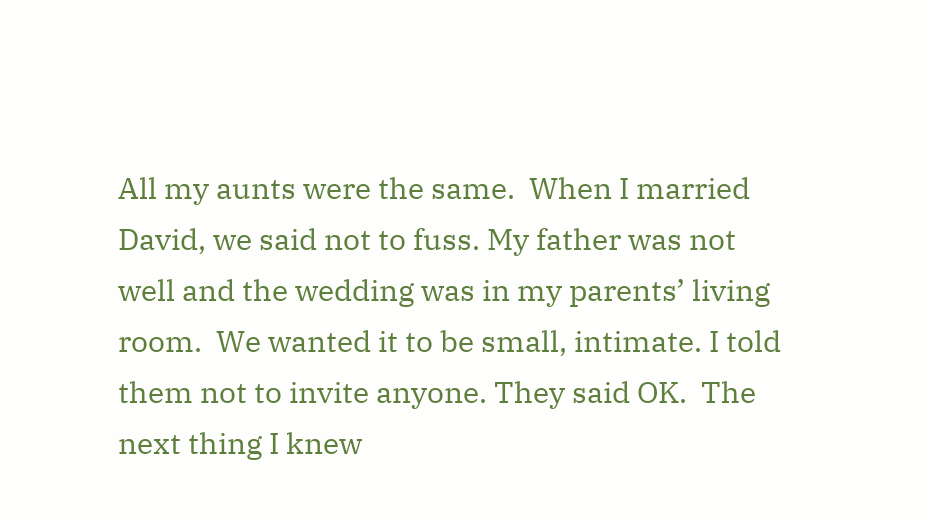All my aunts were the same.  When I married David, we said not to fuss. My father was not well and the wedding was in my parents’ living room.  We wanted it to be small, intimate. I told them not to invite anyone. They said OK.  The next thing I knew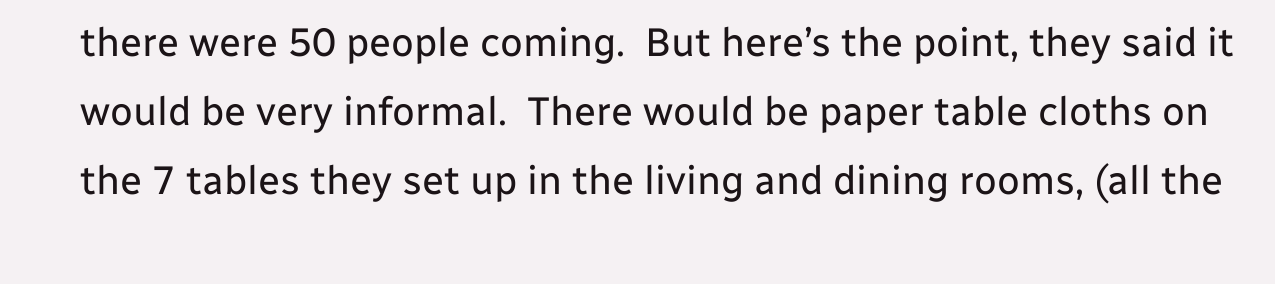there were 50 people coming.  But here’s the point, they said it would be very informal.  There would be paper table cloths on the 7 tables they set up in the living and dining rooms, (all the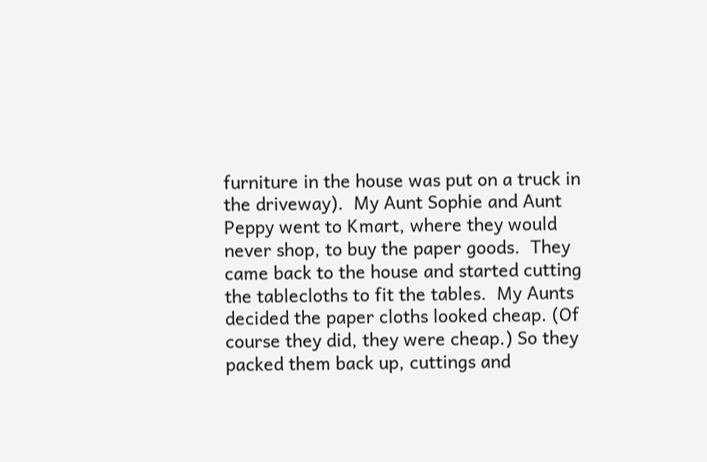furniture in the house was put on a truck in the driveway).  My Aunt Sophie and Aunt Peppy went to Kmart, where they would never shop, to buy the paper goods.  They came back to the house and started cutting the tablecloths to fit the tables.  My Aunts decided the paper cloths looked cheap. (Of course they did, they were cheap.) So they packed them back up, cuttings and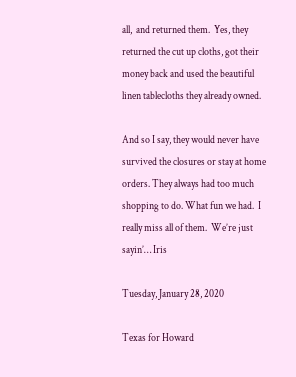all,  and returned them.  Yes, they returned the cut up cloths, got their money back and used the beautiful linen tablecloths they already owned.

And so I say, they would never have survived the closures or stay at home orders. They always had too much shopping to do. What fun we had.  I really miss all of them.  We’re just sayin’… Iris

Tuesday, January 28, 2020

Texas for Howard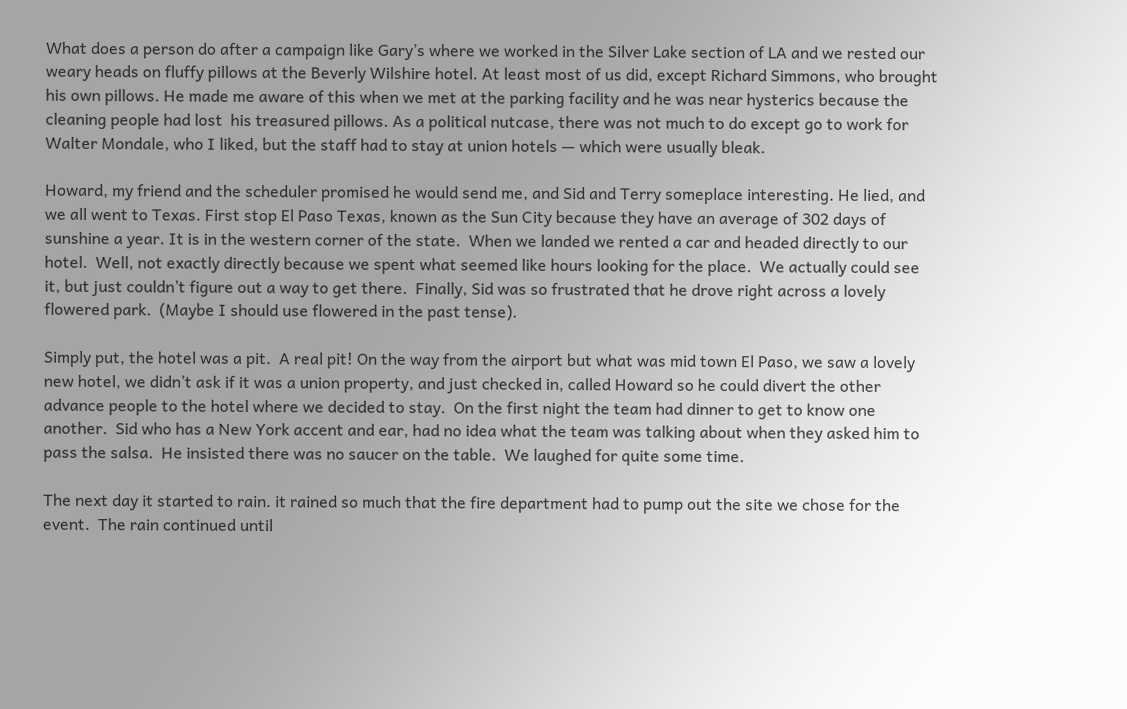What does a person do after a campaign like Gary’s where we worked in the Silver Lake section of LA and we rested our weary heads on fluffy pillows at the Beverly Wilshire hotel. At least most of us did, except Richard Simmons, who brought his own pillows. He made me aware of this when we met at the parking facility and he was near hysterics because the cleaning people had lost  his treasured pillows. As a political nutcase, there was not much to do except go to work for Walter Mondale, who I liked, but the staff had to stay at union hotels — which were usually bleak.

Howard, my friend and the scheduler promised he would send me, and Sid and Terry someplace interesting. He lied, and we all went to Texas. First stop El Paso Texas, known as the Sun City because they have an average of 302 days of sunshine a year. It is in the western corner of the state.  When we landed we rented a car and headed directly to our hotel.  Well, not exactly directly because we spent what seemed like hours looking for the place.  We actually could see it, but just couldn’t figure out a way to get there.  Finally, Sid was so frustrated that he drove right across a lovely flowered park.  (Maybe I should use flowered in the past tense).

Simply put, the hotel was a pit.  A real pit! On the way from the airport but what was mid town El Paso, we saw a lovely new hotel, we didn’t ask if it was a union property, and just checked in, called Howard so he could divert the other advance people to the hotel where we decided to stay.  On the first night the team had dinner to get to know one another.  Sid who has a New York accent and ear, had no idea what the team was talking about when they asked him to pass the salsa.  He insisted there was no saucer on the table.  We laughed for quite some time.

The next day it started to rain. it rained so much that the fire department had to pump out the site we chose for the event.  The rain continued until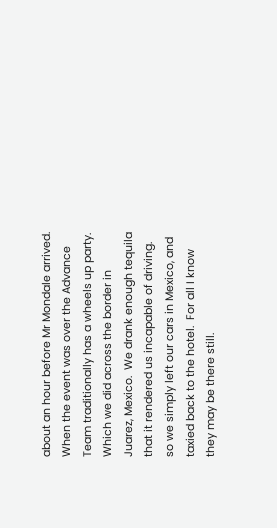about an hour before Mr Mondale arrived.
When the event was over the Advance Team traditionally has a wheels up party. Which we did across the border in Juarez, Mexico.  We drank enough tequila that it rendered us incapable of driving. so we simply left our cars in Mexico, and taxied back to the hotel.  For all I know they may be there still.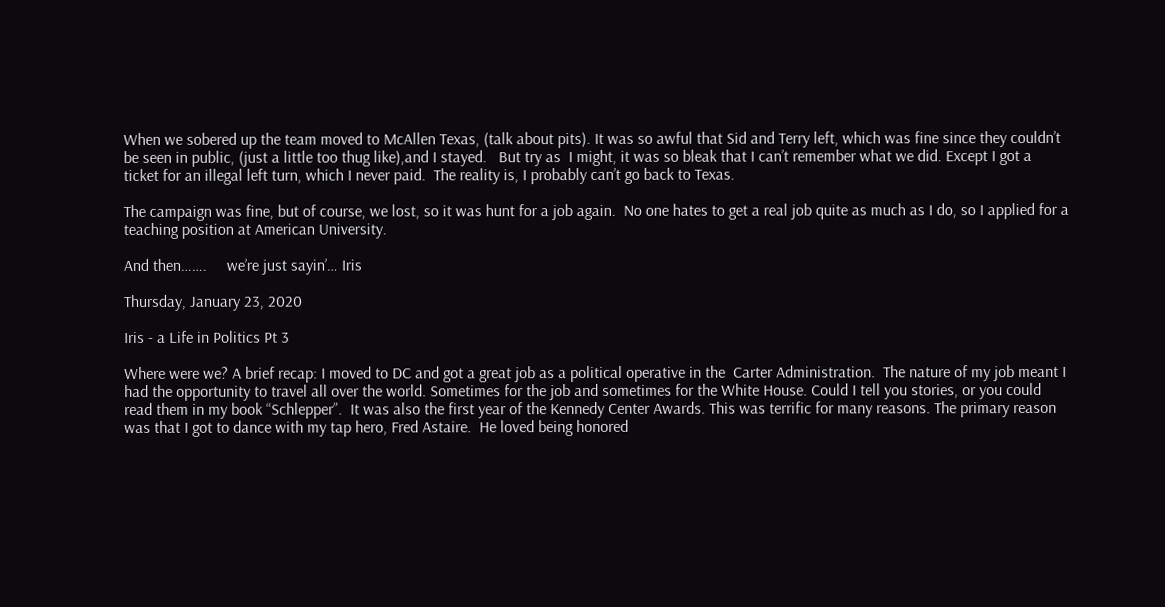When we sobered up the team moved to McAllen Texas, (talk about pits). It was so awful that Sid and Terry left, which was fine since they couldn’t be seen in public, (just a little too thug like),and I stayed.   But try as  I might, it was so bleak that I can’t remember what we did. Except I got a ticket for an illegal left turn, which I never paid.  The reality is, I probably can’t go back to Texas.

The campaign was fine, but of course, we lost, so it was hunt for a job again.  No one hates to get a real job quite as much as I do, so I applied for a teaching position at American University.

And then…….     we’re just sayin’… Iris

Thursday, January 23, 2020

Iris - a Life in Politics Pt 3

Where were we? A brief recap: I moved to DC and got a great job as a political operative in the  Carter Administration.  The nature of my job meant I had the opportunity to travel all over the world. Sometimes for the job and sometimes for the White House. Could I tell you stories, or you could read them in my book “Schlepper”.  It was also the first year of the Kennedy Center Awards. This was terrific for many reasons. The primary reason was that I got to dance with my tap hero, Fred Astaire.  He loved being honored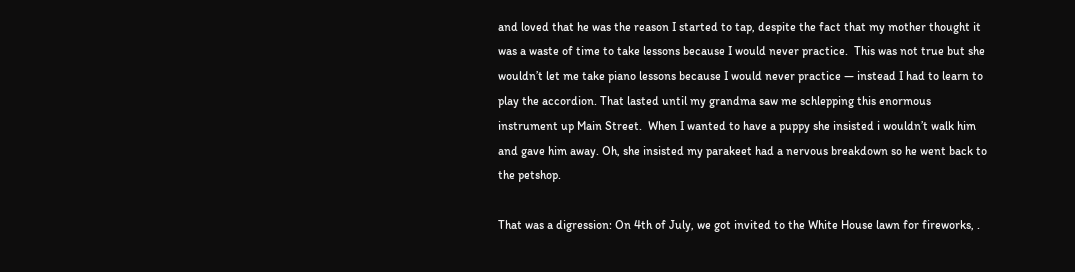and loved that he was the reason I started to tap, despite the fact that my mother thought it was a waste of time to take lessons because I would never practice.  This was not true but she wouldn’t let me take piano lessons because I would never practice — instead I had to learn to play the accordion. That lasted until my grandma saw me schlepping this enormous instrument up Main Street.  When I wanted to have a puppy she insisted i wouldn’t walk him and gave him away. Oh, she insisted my parakeet had a nervous breakdown so he went back to the petshop.

That was a digression: On 4th of July, we got invited to the White House lawn for fireworks, .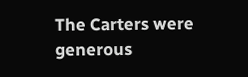The Carters were generous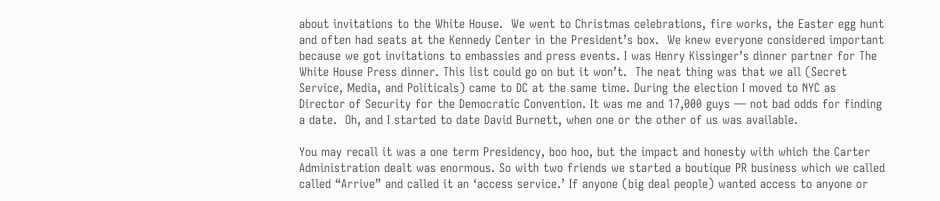about invitations to the White House.  We went to Christmas celebrations, fire works, the Easter egg hunt and often had seats at the Kennedy Center in the President’s box.  We knew everyone considered important because we got invitations to embassies and press events. I was Henry Kissinger’s dinner partner for The White House Press dinner. This list could go on but it won’t.  The neat thing was that we all (Secret Service, Media, and Politicals) came to DC at the same time. During the election I moved to NYC as Director of Security for the Democratic Convention. It was me and 17,000 guys — not bad odds for finding a date.  Oh, and I started to date David Burnett, when one or the other of us was available.

You may recall it was a one term Presidency, boo hoo, but the impact and honesty with which the Carter Administration dealt was enormous. So with two friends we started a boutique PR business which we called called “Arrive” and called it an ‘access service.’ If anyone (big deal people) wanted access to anyone or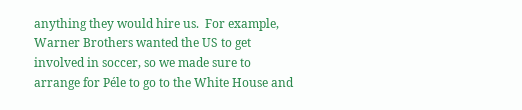anything they would hire us.  For example, Warner Brothers wanted the US to get involved in soccer, so we made sure to arrange for Péle to go to the White House and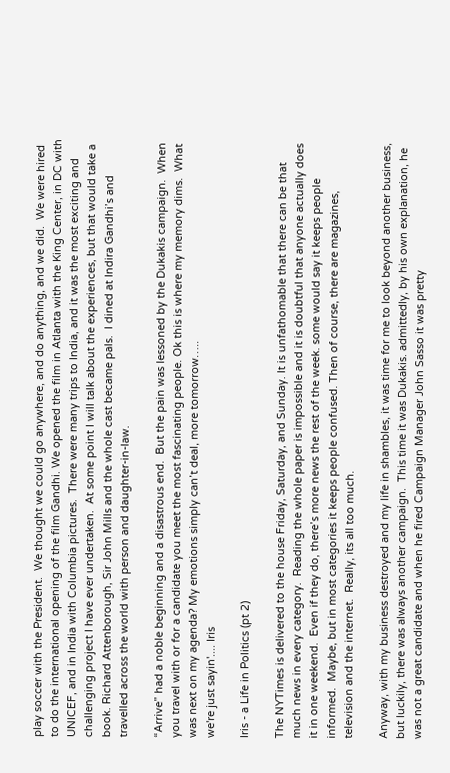play soccer with the President.  We thought we could go anywhere, and do anything, and we did.  We were hired to do the international opening of the film Gandhi. We opened the film in Atlanta with the King Center, in DC with UNICEF, and in India with Columbia pictures.  There were many trips to India, and it was the most exciting and challenging project I have ever undertaken.  At some point I will talk about the experiences, but that would take a book. Richard Attenborough, Sir John Mills and the whole cast became pals.  I dined at Indira Gandhi’s and travelled across the world with person and daughter-in-law.

“Arrive” had a noble beginning and a disastrous end.  But the pain was lessoned by the Dukakis campaign.  When you travel with or for a candidate you meet the most fascinating people. Ok this is where my memory dims.  What was next on my agenda? My emotions simply can’t deal, more tomorrow…..
we're just sayin'.... Iris

Iris - a Life in Politics (pt 2)

The NYTimes is delivered to the house Friday, Saturday, and Sunday. It is unfathomable that there can be that much news in every category.  Reading the whole paper is impossible and it is doubtful that anyone actually does it in one weekend.  Even if they do, there’s more news the rest of the week. some would say it keeps people informed.  Maybe, but in most categories it keeps people confused. Then of course, there are magazines, television and the internet.  Really, its all too much.

Anyway, with my business destroyed and my life in shambles, it was time for me to look beyond another business, but luckily, there was always another campaign.  This time it was Dukakis. admittedly, by his own explanation, he was not a great candidate and when he fired Campaign Manager John Sasso it was pretty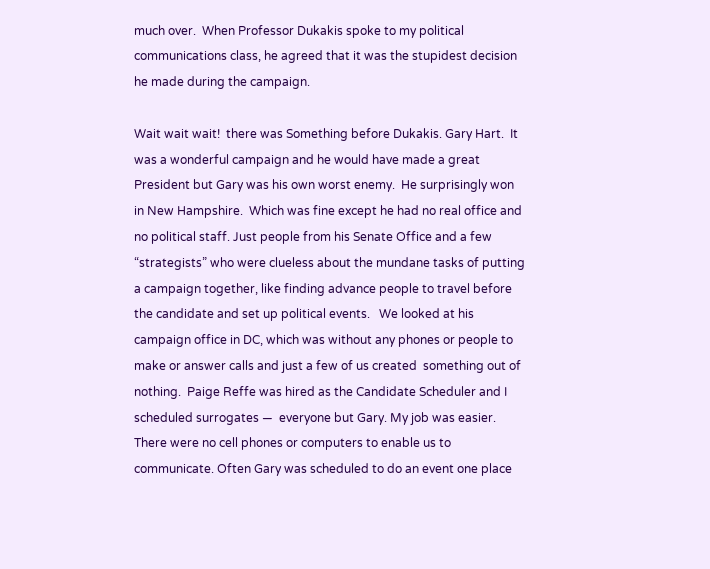much over.  When Professor Dukakis spoke to my political communications class, he agreed that it was the stupidest decision he made during the campaign.

Wait wait wait!  there was Something before Dukakis. Gary Hart.  It was a wonderful campaign and he would have made a great President but Gary was his own worst enemy.  He surprisingly won in New Hampshire.  Which was fine except he had no real office and no political staff. Just people from his Senate Office and a few “strategists” who were clueless about the mundane tasks of putting a campaign together, like finding advance people to travel before the candidate and set up political events.   We looked at his campaign office in DC, which was without any phones or people to make or answer calls and just a few of us created  something out of nothing.  Paige Reffe was hired as the Candidate Scheduler and I scheduled surrogates —  everyone but Gary. My job was easier.  There were no cell phones or computers to enable us to communicate. Often Gary was scheduled to do an event one place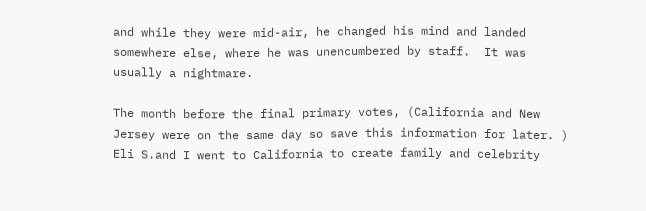and while they were mid-air, he changed his mind and landed somewhere else, where he was unencumbered by staff.  It was usually a nightmare.

The month before the final primary votes, (California and New Jersey were on the same day so save this information for later. ) Eli S.and I went to California to create family and celebrity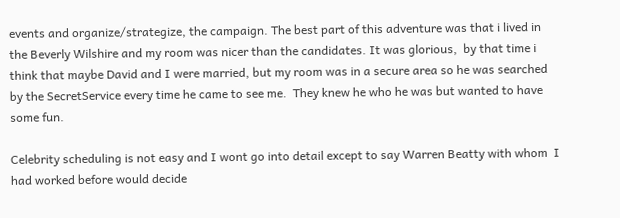events and organize/strategize, the campaign. The best part of this adventure was that i lived in the Beverly Wilshire and my room was nicer than the candidates. It was glorious,  by that time i think that maybe David and I were married, but my room was in a secure area so he was searched by the SecretService every time he came to see me.  They knew he who he was but wanted to have some fun.

Celebrity scheduling is not easy and I wont go into detail except to say Warren Beatty with whom  I had worked before would decide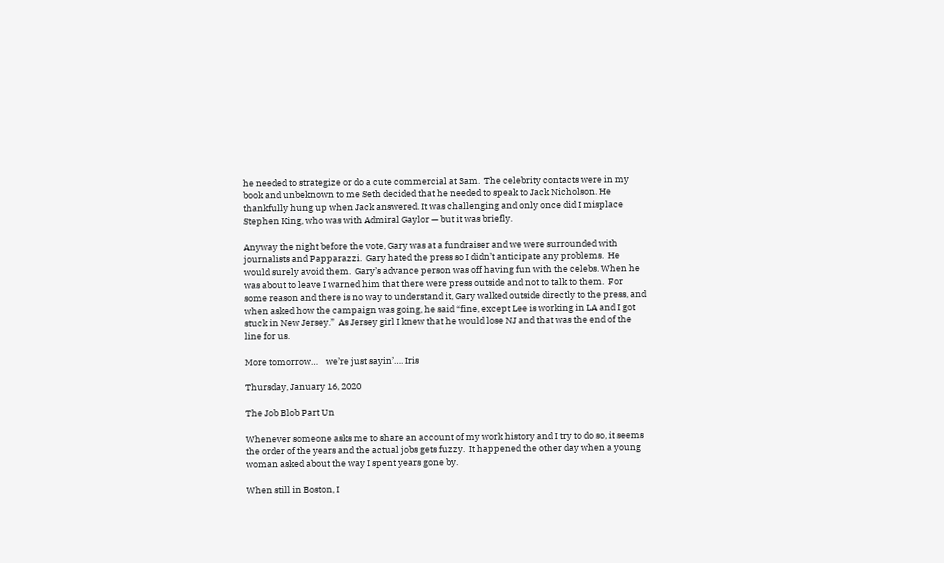he needed to strategize or do a cute commercial at 3am.  The celebrity contacts were in my book and unbeknown to me Seth decided that he needed to speak to Jack Nicholson. He thankfully hung up when Jack answered. It was challenging and only once did I misplace  Stephen King, who was with Admiral Gaylor — but it was briefly.

Anyway the night before the vote, Gary was at a fundraiser and we were surrounded with journalists and Papparazzi.  Gary hated the press so I didn’t anticipate any problems.  He would surely avoid them.  Gary’s advance person was off having fun with the celebs. When he was about to leave I warned him that there were press outside and not to talk to them.  For some reason and there is no way to understand it, Gary walked outside directly to the press, and when asked how the campaign was going, he said “fine, except Lee is working in LA and I got stuck in New Jersey.”  As Jersey girl I knew that he would lose NJ and that was the end of the line for us.

More tomorrow…    we’re just sayin’…. Iris

Thursday, January 16, 2020

The Job Blob Part Un

Whenever someone asks me to share an account of my work history and I try to do so, it seems the order of the years and the actual jobs gets fuzzy.  It happened the other day when a young woman asked about the way I spent years gone by.

When still in Boston, I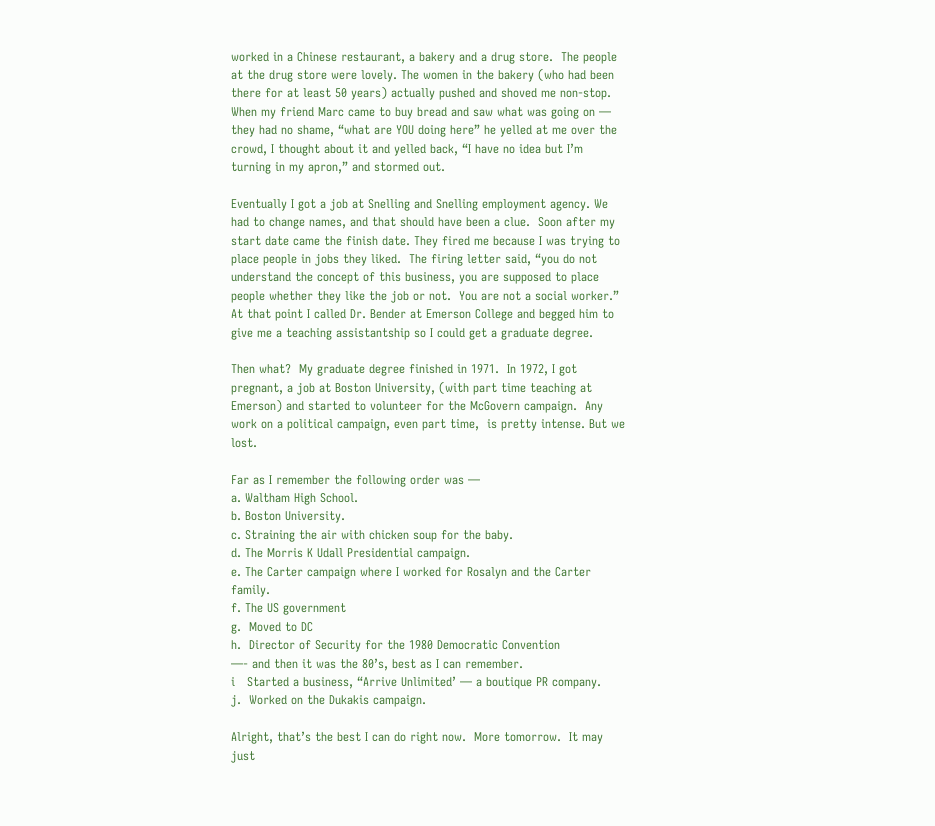worked in a Chinese restaurant, a bakery and a drug store.  The people at the drug store were lovely. The women in the bakery (who had been there for at least 50 years) actually pushed and shoved me non-stop.  When my friend Marc came to buy bread and saw what was going on — they had no shame, “what are YOU doing here” he yelled at me over the crowd, I thought about it and yelled back, “I have no idea but I’m turning in my apron,” and stormed out.

Eventually I got a job at Snelling and Snelling employment agency. We had to change names, and that should have been a clue.  Soon after my start date came the finish date. They fired me because I was trying to place people in jobs they liked.  The firing letter said, “you do not understand the concept of this business, you are supposed to place people whether they like the job or not.  You are not a social worker.”  At that point I called Dr. Bender at Emerson College and begged him to give me a teaching assistantship so I could get a graduate degree.

Then what?  My graduate degree finished in 1971.  In 1972, I got pregnant, a job at Boston University, (with part time teaching at Emerson) and started to volunteer for the McGovern campaign.  Any work on a political campaign, even part time,  is pretty intense. But we lost.

Far as I remember the following order was —
a. Waltham High School.
b. Boston University.
c. Straining the air with chicken soup for the baby.
d. The Morris K Udall Presidential campaign.
e. The Carter campaign where I worked for Rosalyn and the Carter family.
f. The US government
g.  Moved to DC
h.  Director of Security for the 1980 Democratic Convention
—- and then it was the 80’s, best as I can remember.
i   Started a business, “Arrive Unlimited’ — a boutique PR company.
j.  Worked on the Dukakis campaign.

Alright, that’s the best I can do right now.  More tomorrow.  It may just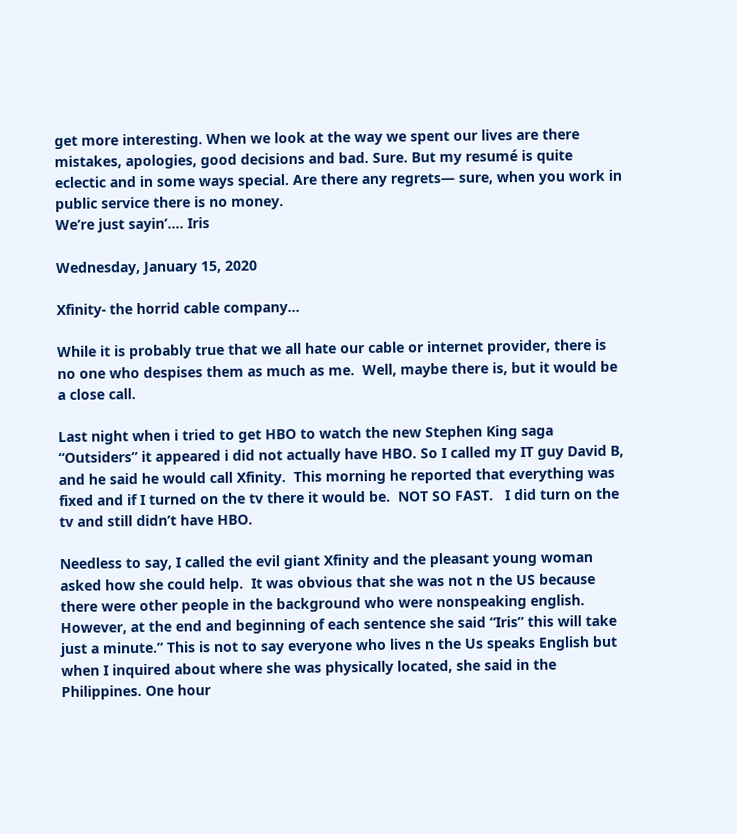get more interesting. When we look at the way we spent our lives are there mistakes, apologies, good decisions and bad. Sure. But my resumé is quite eclectic and in some ways special. Are there any regrets— sure, when you work in public service there is no money.
We’re just sayin’…. Iris

Wednesday, January 15, 2020

Xfinity- the horrid cable company...

While it is probably true that we all hate our cable or internet provider, there is no one who despises them as much as me.  Well, maybe there is, but it would be a close call.

Last night when i tried to get HBO to watch the new Stephen King saga  “Outsiders” it appeared i did not actually have HBO. So I called my IT guy David B, and he said he would call Xfinity.  This morning he reported that everything was fixed and if I turned on the tv there it would be.  NOT SO FAST.   I did turn on the tv and still didn’t have HBO.

Needless to say, I called the evil giant Xfinity and the pleasant young woman asked how she could help.  It was obvious that she was not n the US because there were other people in the background who were nonspeaking english. However, at the end and beginning of each sentence she said “Iris” this will take just a minute.” This is not to say everyone who lives n the Us speaks English but when I inquired about where she was physically located, she said in the Philippines. One hour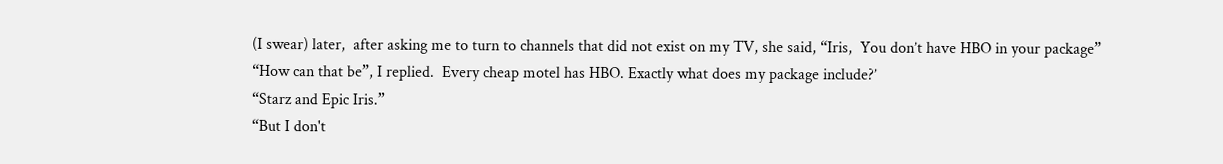(I swear) later,  after asking me to turn to channels that did not exist on my TV, she said, “Iris,  You don’t have HBO in your package”
“How can that be”, I replied.  Every cheap motel has HBO. Exactly what does my package include?’
“Starz and Epic Iris.”
“But I don't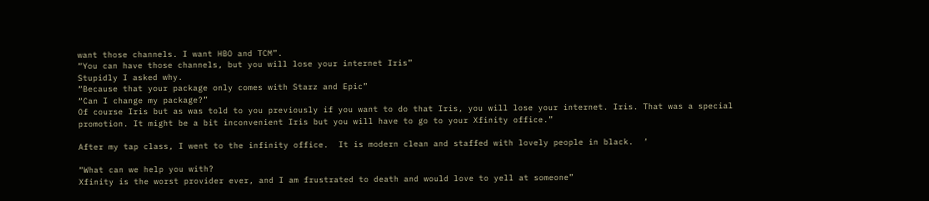want those channels. I want HBO and TCM”.
“You can have those channels, but you will lose your internet Iris”
Stupidly I asked why.
“Because that your package only comes with Starz and Epic”
“Can I change my package?”
Of course Iris but as was told to you previously if you want to do that Iris, you will lose your internet. Iris. That was a special promotion. It might be a bit inconvenient Iris but you will have to go to your Xfinity office.”

After my tap class, I went to the infinity office.  It is modern clean and staffed with lovely people in black.  ‘

“What can we help you with?
Xfinity is the worst provider ever, and I am frustrated to death and would love to yell at someone”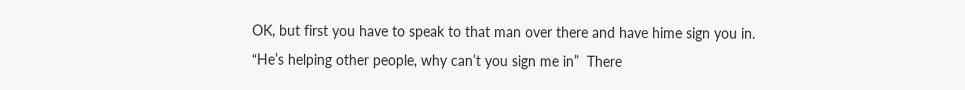OK, but first you have to speak to that man over there and have hime sign you in.
“He’s helping other people, why can’t you sign me in”  There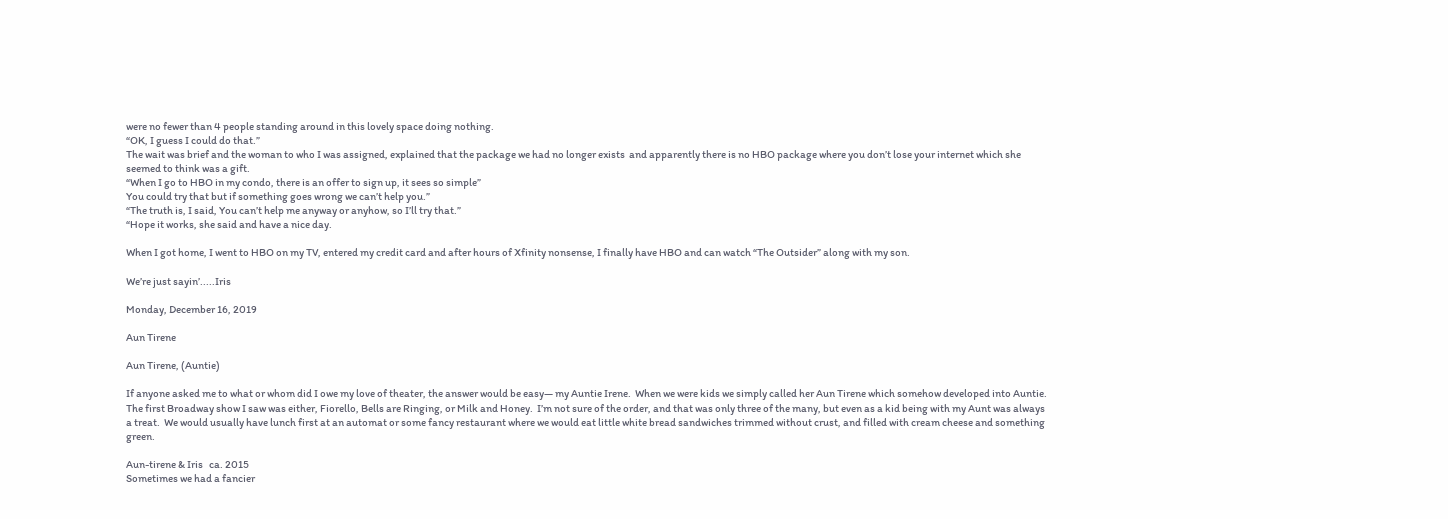were no fewer than 4 people standing around in this lovely space doing nothing.
“OK, I guess I could do that.”
The wait was brief and the woman to who I was assigned, explained that the package we had no longer exists  and apparently there is no HBO package where you don’t lose your internet which she seemed to think was a gift.
“When I go to HBO in my condo, there is an offer to sign up, it sees so simple”
You could try that but if something goes wrong we can’t help you.”
“The truth is, I said, You can’t help me anyway or anyhow, so I’ll try that.”
“Hope it works, she said and have a nice day.

When I got home, I went to HBO on my TV, entered my credit card and after hours of Xfinity nonsense, I finally have HBO and can watch “The Outsider” along with my son.

We’re just sayin’.....Iris

Monday, December 16, 2019

Aun Tirene

Aun Tirene, (Auntie)

If anyone asked me to what or whom did I owe my love of theater, the answer would be easy— my Auntie Irene.  When we were kids we simply called her Aun Tirene which somehow developed into Auntie. The first Broadway show I saw was either, Fiorello, Bells are Ringing, or Milk and Honey.  I’m not sure of the order, and that was only three of the many, but even as a kid being with my Aunt was always a treat.  We would usually have lunch first at an automat or some fancy restaurant where we would eat little white bread sandwiches trimmed without crust, and filled with cream cheese and something green.

Aun-tirene & Iris   ca. 2015
Sometimes we had a fancier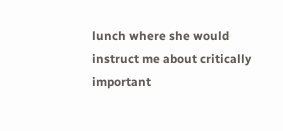lunch where she would instruct me about critically important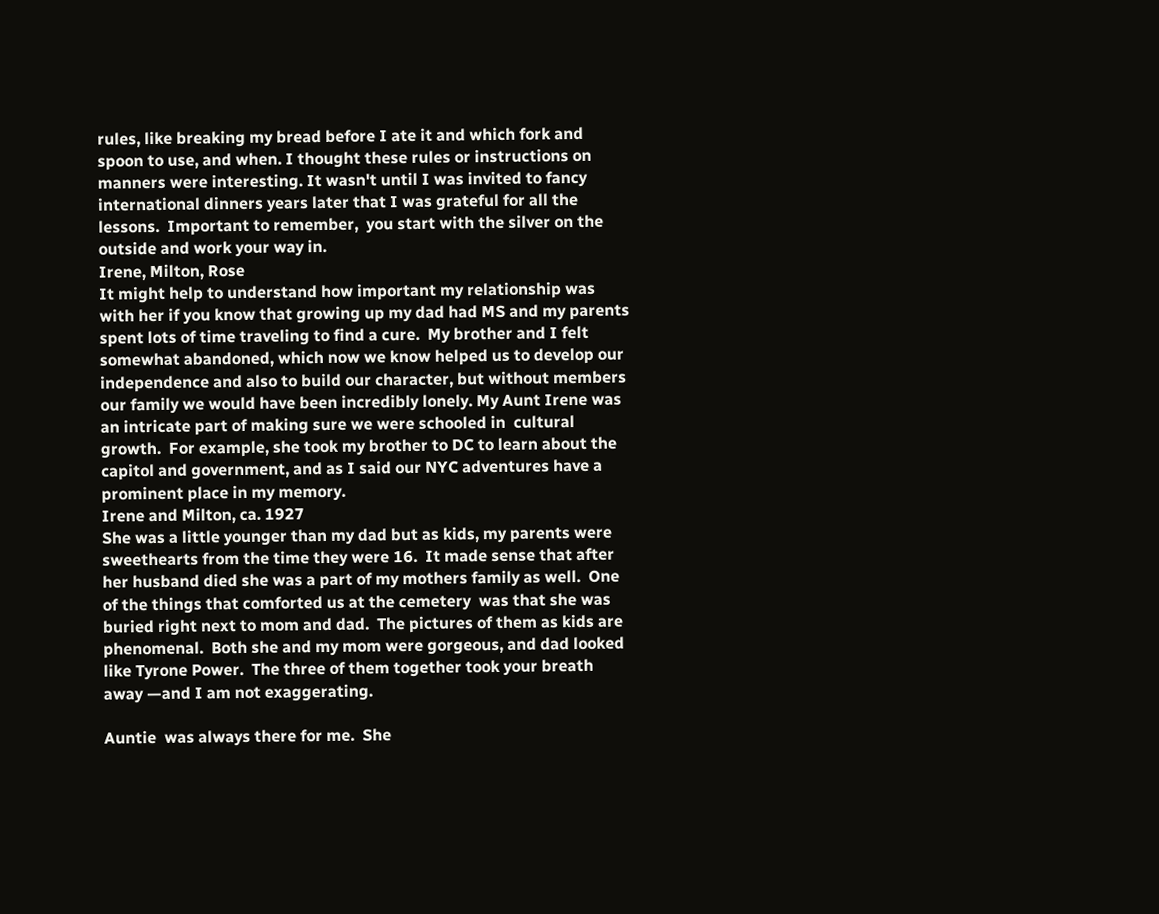rules, like breaking my bread before I ate it and which fork and spoon to use, and when. I thought these rules or instructions on manners were interesting. It wasn't until I was invited to fancy international dinners years later that I was grateful for all the lessons.  Important to remember,  you start with the silver on the outside and work your way in.
Irene, Milton, Rose
It might help to understand how important my relationship was with her if you know that growing up my dad had MS and my parents spent lots of time traveling to find a cure.  My brother and I felt somewhat abandoned, which now we know helped us to develop our independence and also to build our character, but without members our family we would have been incredibly lonely. My Aunt Irene was an intricate part of making sure we were schooled in  cultural growth.  For example, she took my brother to DC to learn about the capitol and government, and as I said our NYC adventures have a prominent place in my memory.
Irene and Milton, ca. 1927
She was a little younger than my dad but as kids, my parents were sweethearts from the time they were 16.  It made sense that after her husband died she was a part of my mothers family as well.  One of the things that comforted us at the cemetery  was that she was buried right next to mom and dad.  The pictures of them as kids are phenomenal.  Both she and my mom were gorgeous, and dad looked like Tyrone Power.  The three of them together took your breath away —and I am not exaggerating.

Auntie  was always there for me.  She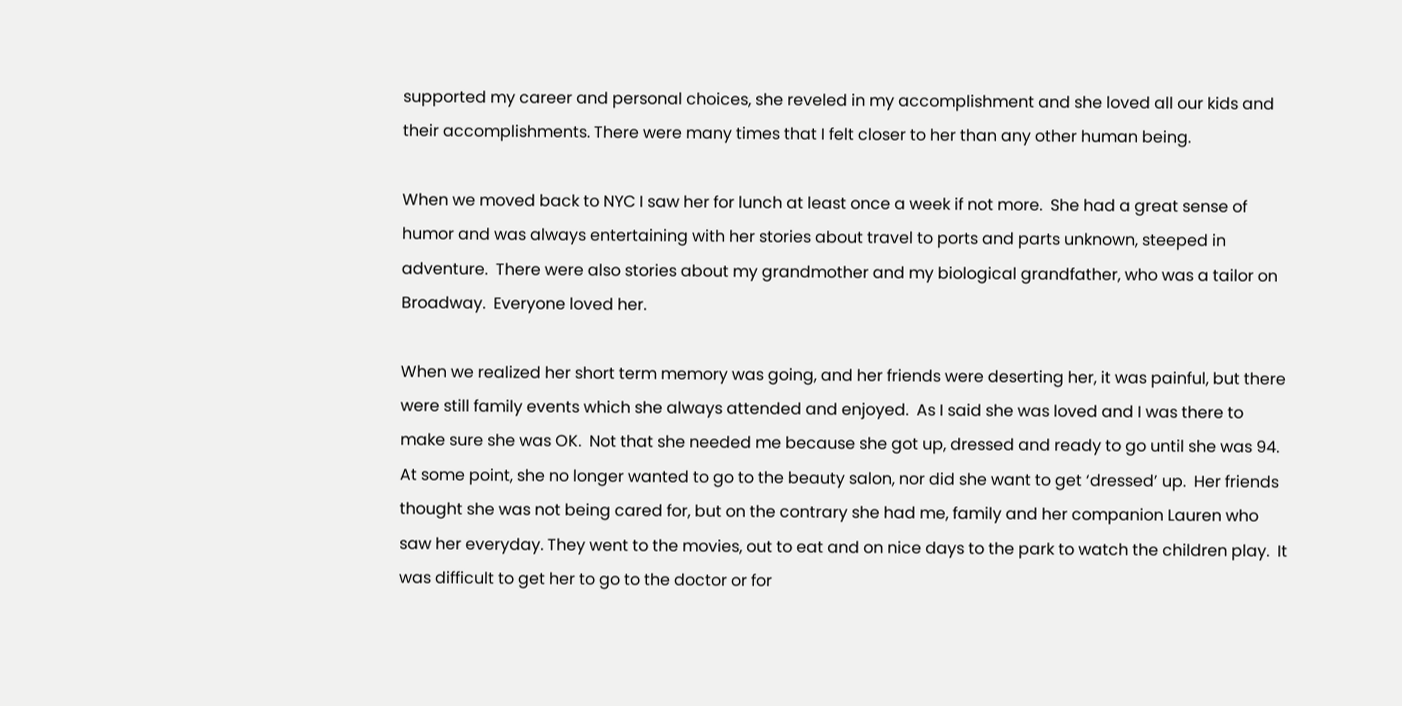supported my career and personal choices, she reveled in my accomplishment and she loved all our kids and their accomplishments. There were many times that I felt closer to her than any other human being.

When we moved back to NYC I saw her for lunch at least once a week if not more.  She had a great sense of humor and was always entertaining with her stories about travel to ports and parts unknown, steeped in adventure.  There were also stories about my grandmother and my biological grandfather, who was a tailor on Broadway.  Everyone loved her.

When we realized her short term memory was going, and her friends were deserting her, it was painful, but there were still family events which she always attended and enjoyed.  As I said she was loved and I was there to make sure she was OK.  Not that she needed me because she got up, dressed and ready to go until she was 94. At some point, she no longer wanted to go to the beauty salon, nor did she want to get ‘dressed’ up.  Her friends thought she was not being cared for, but on the contrary she had me, family and her companion Lauren who saw her everyday. They went to the movies, out to eat and on nice days to the park to watch the children play.  It was difficult to get her to go to the doctor or for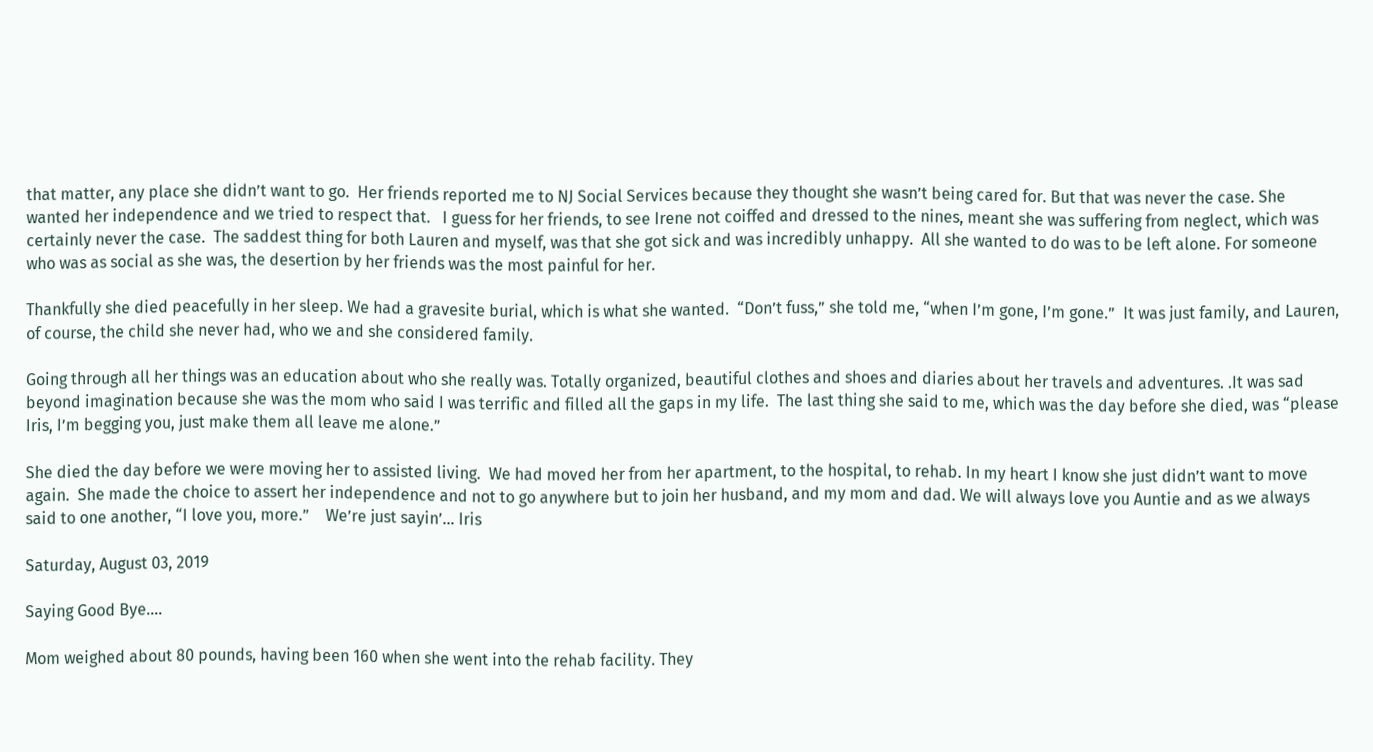that matter, any place she didn’t want to go.  Her friends reported me to NJ Social Services because they thought she wasn’t being cared for. But that was never the case. She wanted her independence and we tried to respect that.   I guess for her friends, to see Irene not coiffed and dressed to the nines, meant she was suffering from neglect, which was certainly never the case.  The saddest thing for both Lauren and myself, was that she got sick and was incredibly unhappy.  All she wanted to do was to be left alone. For someone who was as social as she was, the desertion by her friends was the most painful for her.

Thankfully she died peacefully in her sleep. We had a gravesite burial, which is what she wanted.  “Don’t fuss,” she told me, “when I’m gone, I’m gone.”  It was just family, and Lauren, of course, the child she never had, who we and she considered family.

Going through all her things was an education about who she really was. Totally organized, beautiful clothes and shoes and diaries about her travels and adventures. .It was sad beyond imagination because she was the mom who said I was terrific and filled all the gaps in my life.  The last thing she said to me, which was the day before she died, was “please Iris, I’m begging you, just make them all leave me alone.”

She died the day before we were moving her to assisted living.  We had moved her from her apartment, to the hospital, to rehab. In my heart I know she just didn’t want to move again.  She made the choice to assert her independence and not to go anywhere but to join her husband, and my mom and dad. We will always love you Auntie and as we always said to one another, “I love you, more.”    We’re just sayin’… Iris

Saturday, August 03, 2019

Saying Good Bye....

Mom weighed about 80 pounds, having been 160 when she went into the rehab facility. They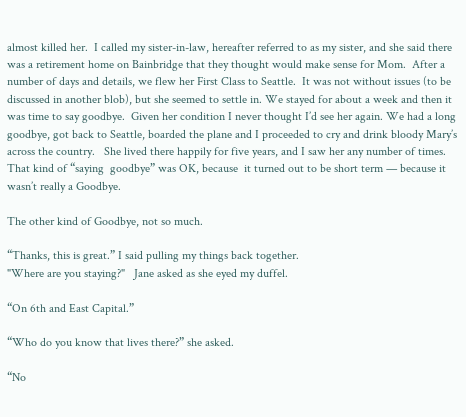almost killed her.  I called my sister-in-law, hereafter referred to as my sister, and she said there was a retirement home on Bainbridge that they thought would make sense for Mom.  After a number of days and details, we flew her First Class to Seattle.  It was not without issues (to be discussed in another blob), but she seemed to settle in. We stayed for about a week and then it was time to say goodbye.  Given her condition I never thought I’d see her again. We had a long goodbye, got back to Seattle, boarded the plane and I proceeded to cry and drink bloody Mary’s across the country.   She lived there happily for five years, and I saw her any number of times. That kind of “saying  goodbye” was OK, because  it turned out to be short term — because it wasn’t really a Goodbye.

The other kind of Goodbye, not so much.

“Thanks, this is great.” I said pulling my things back together.
"Where are you staying?"   Jane asked as she eyed my duffel.

“On 6th and East Capital.”

“Who do you know that lives there?” she asked.

“No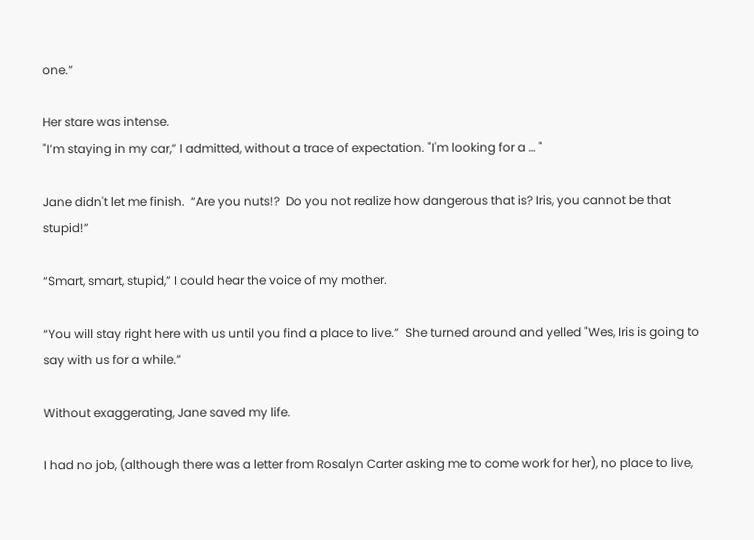one.”

Her stare was intense.
"I’m staying in my car,” I admitted, without a trace of expectation. "I'm looking for a … "

Jane didn't let me finish.  “Are you nuts!?  Do you not realize how dangerous that is? Iris, you cannot be that stupid!”

“Smart, smart, stupid,” I could hear the voice of my mother.

“You will stay right here with us until you find a place to live.”  She turned around and yelled "Wes, Iris is going to say with us for a while.”

Without exaggerating, Jane saved my life.

I had no job, (although there was a letter from Rosalyn Carter asking me to come work for her), no place to live,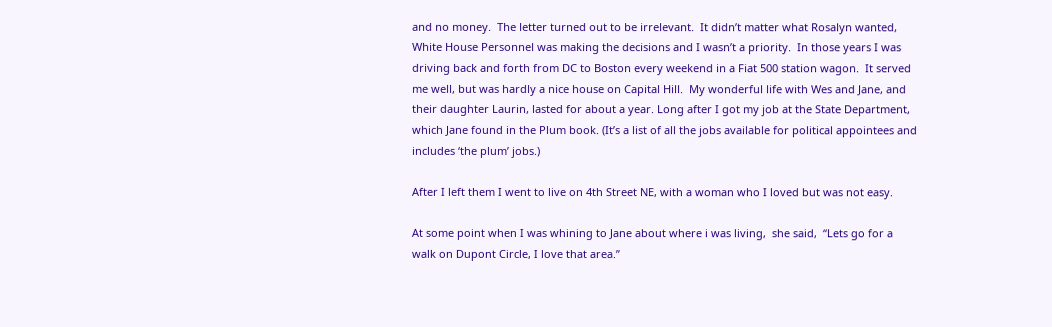and no money.  The letter turned out to be irrelevant.  It didn’t matter what Rosalyn wanted, White House Personnel was making the decisions and I wasn’t a priority.  In those years I was driving back and forth from DC to Boston every weekend in a Fiat 500 station wagon.  It served me well, but was hardly a nice house on Capital Hill.  My wonderful life with Wes and Jane, and their daughter Laurin, lasted for about a year. Long after I got my job at the State Department, which Jane found in the Plum book. (It’s a list of all the jobs available for political appointees and includes ‘the plum’ jobs.)

After I left them I went to live on 4th Street NE, with a woman who I loved but was not easy.

At some point when I was whining to Jane about where i was living,  she said,  “Lets go for a walk on Dupont Circle, I love that area.”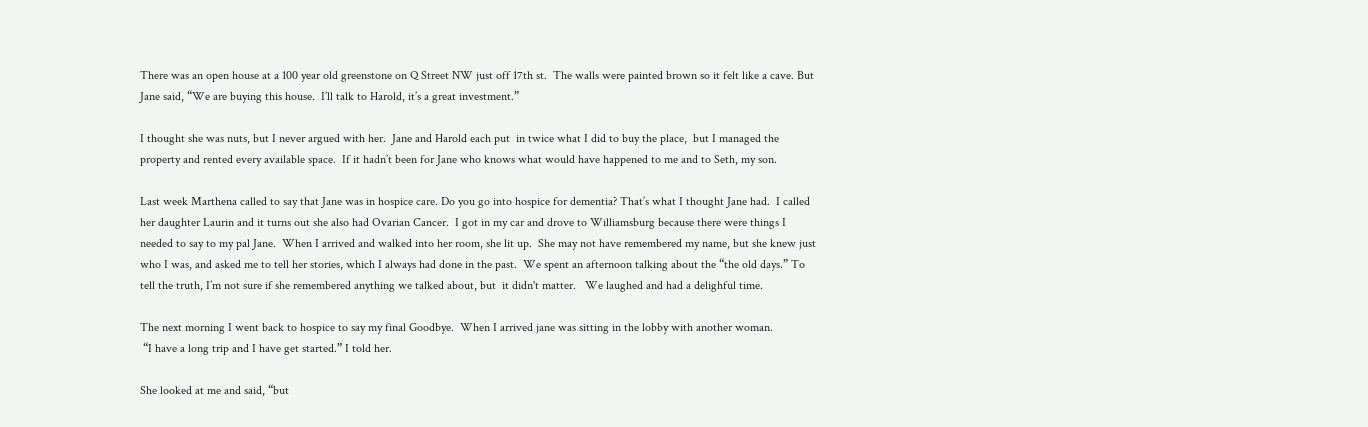There was an open house at a 100 year old greenstone on Q Street NW just off 17th st.  The walls were painted brown so it felt like a cave. But Jane said, “We are buying this house.  I’ll talk to Harold, it’s a great investment.”

I thought she was nuts, but I never argued with her.  Jane and Harold each put  in twice what I did to buy the place,  but I managed the property and rented every available space.  If it hadn’t been for Jane who knows what would have happened to me and to Seth, my son.

Last week Marthena called to say that Jane was in hospice care. Do you go into hospice for dementia? That’s what I thought Jane had.  I called her daughter Laurin and it turns out she also had Ovarian Cancer.  I got in my car and drove to Williamsburg because there were things I needed to say to my pal Jane.  When I arrived and walked into her room, she lit up.  She may not have remembered my name, but she knew just who I was, and asked me to tell her stories, which I always had done in the past.  We spent an afternoon talking about the “the old days.” To tell the truth, I’m not sure if she remembered anything we talked about, but  it didn't matter.   We laughed and had a delighful time.

The next morning I went back to hospice to say my final Goodbye.  When I arrived jane was sitting in the lobby with another woman.
 “I have a long trip and I have get started.” I told her.

She looked at me and said, “but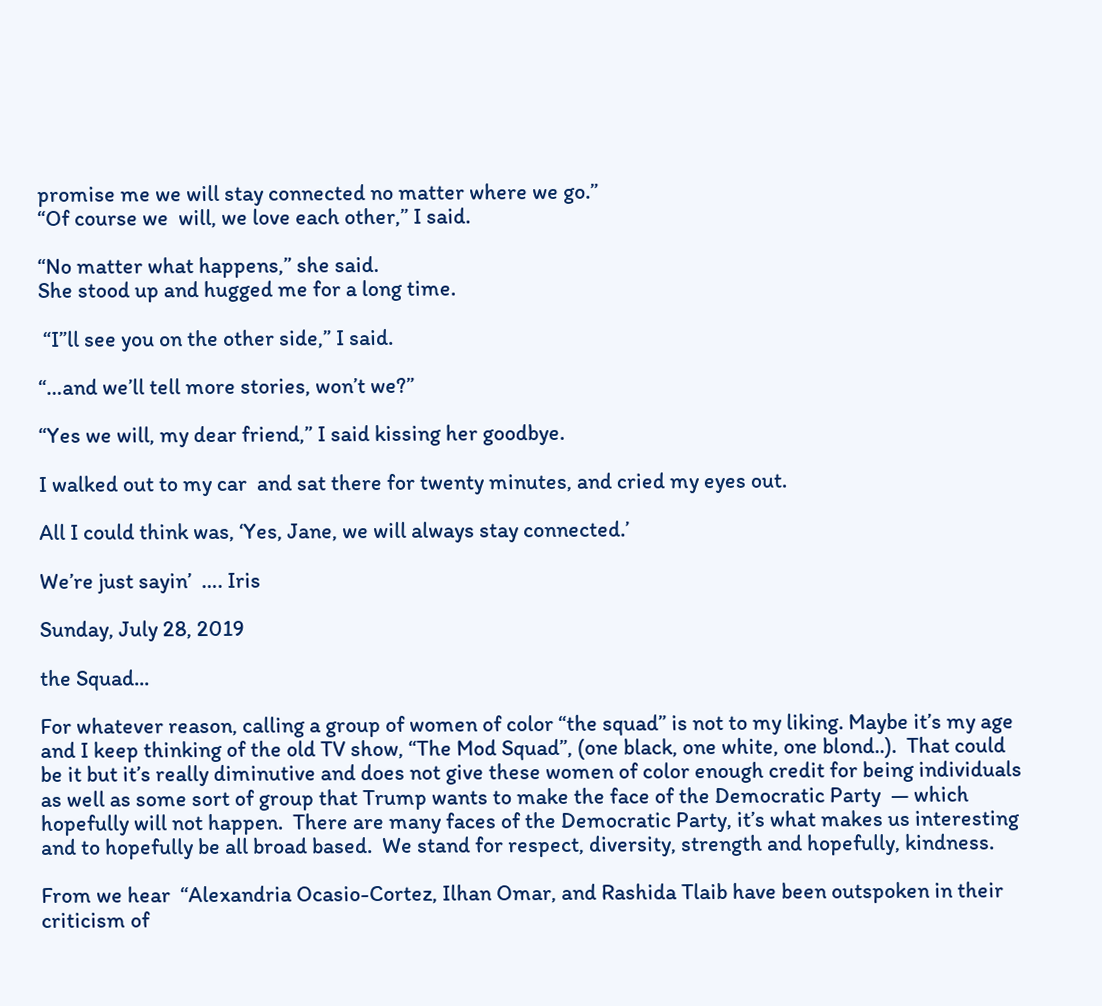promise me we will stay connected no matter where we go.”
“Of course we  will, we love each other,” I said.

“No matter what happens,” she said.
She stood up and hugged me for a long time.

 “I”ll see you on the other side,” I said.

“…and we’ll tell more stories, won’t we?”

“Yes we will, my dear friend,” I said kissing her goodbye.

I walked out to my car  and sat there for twenty minutes, and cried my eyes out.

All I could think was, ‘Yes, Jane, we will always stay connected.’

We’re just sayin’  …. Iris

Sunday, July 28, 2019

the Squad...

For whatever reason, calling a group of women of color “the squad” is not to my liking. Maybe it’s my age and I keep thinking of the old TV show, “The Mod Squad”, (one black, one white, one blond..).  That could be it but it’s really diminutive and does not give these women of color enough credit for being individuals as well as some sort of group that Trump wants to make the face of the Democratic Party  — which hopefully will not happen.  There are many faces of the Democratic Party, it’s what makes us interesting and to hopefully be all broad based.  We stand for respect, diversity, strength and hopefully, kindness.

From we hear  “Alexandria Ocasio-Cortez, Ilhan Omar, and Rashida Tlaib have been outspoken in their criticism of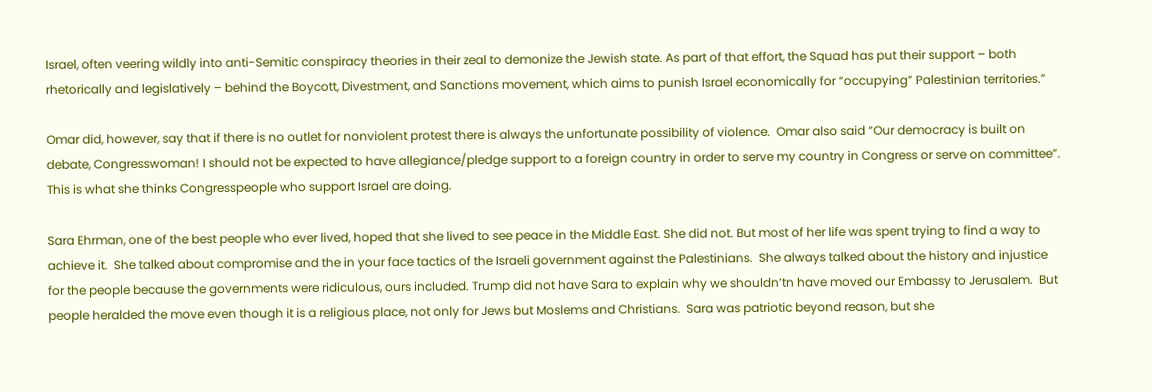Israel, often veering wildly into anti-Semitic conspiracy theories in their zeal to demonize the Jewish state. As part of that effort, the Squad has put their support – both rhetorically and legislatively – behind the Boycott, Divestment, and Sanctions movement, which aims to punish Israel economically for “occupying” Palestinian territories.”

Omar did, however, say that if there is no outlet for nonviolent protest there is always the unfortunate possibility of violence.  Omar also said “Our democracy is built on debate, Congresswoman! I should not be expected to have allegiance/pledge support to a foreign country in order to serve my country in Congress or serve on committee”.  This is what she thinks Congresspeople who support Israel are doing.

Sara Ehrman, one of the best people who ever lived, hoped that she lived to see peace in the Middle East. She did not. But most of her life was spent trying to find a way to achieve it.  She talked about compromise and the in your face tactics of the Israeli government against the Palestinians.  She always talked about the history and injustice for the people because the governments were ridiculous, ours included. Trump did not have Sara to explain why we shouldn’tn have moved our Embassy to Jerusalem.  But people heralded the move even though it is a religious place, not only for Jews but Moslems and Christians.  Sara was patriotic beyond reason, but she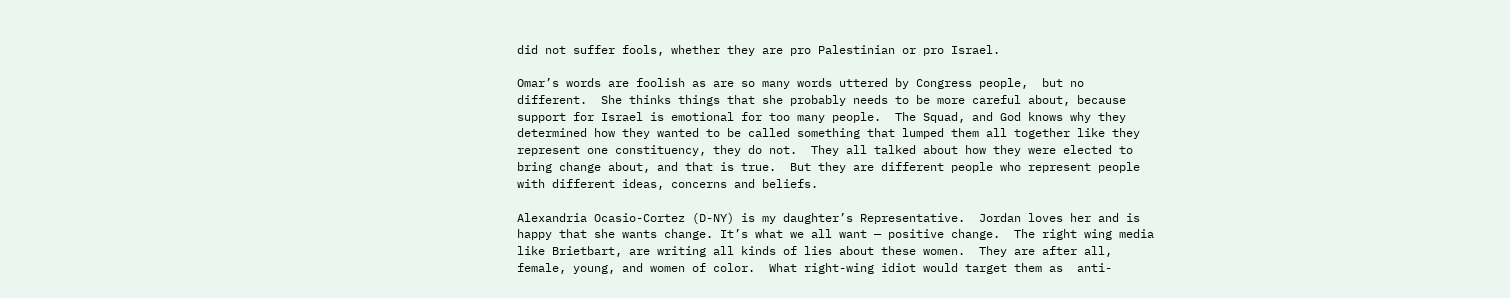did not suffer fools, whether they are pro Palestinian or pro Israel.

Omar’s words are foolish as are so many words uttered by Congress people,  but no different.  She thinks things that she probably needs to be more careful about, because support for Israel is emotional for too many people.  The Squad, and God knows why they determined how they wanted to be called something that lumped them all together like they represent one constituency, they do not.  They all talked about how they were elected to bring change about, and that is true.  But they are different people who represent people with different ideas, concerns and beliefs.

Alexandria Ocasio-Cortez (D-NY) is my daughter’s Representative.  Jordan loves her and is happy that she wants change. It’s what we all want — positive change.  The right wing media like Brietbart, are writing all kinds of lies about these women.  They are after all, female, young, and women of color.  What right-wing idiot would target them as  anti-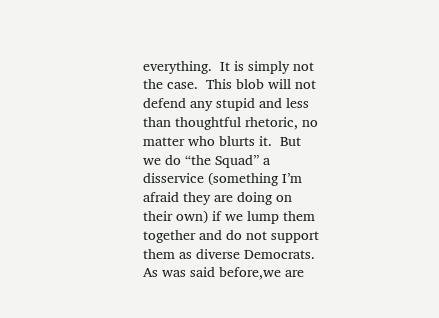everything.  It is simply not the case.  This blob will not defend any stupid and less than thoughtful rhetoric, no matter who blurts it.  But we do “the Squad” a disservice (something I’m afraid they are doing on their own) if we lump them together and do not support them as diverse Democrats. As was said before,we are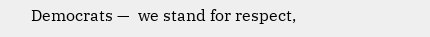Democrats —  we stand for respect,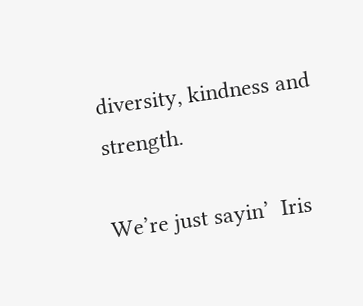diversity, kindness and strength.

We’re just sayin’  Iris